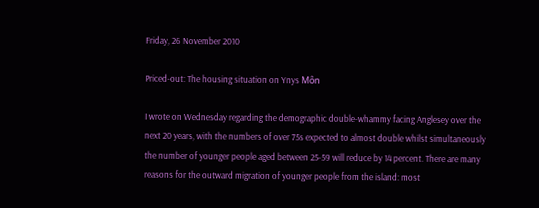Friday, 26 November 2010

Priced-out: The housing situation on Ynys Môn

I wrote on Wednesday regarding the demographic double-whammy facing Anglesey over the next 20 years, with the numbers of over 75s expected to almost double whilst simultaneously the number of younger people aged between 25-59 will reduce by 14 percent. There are many reasons for the outward migration of younger people from the island: most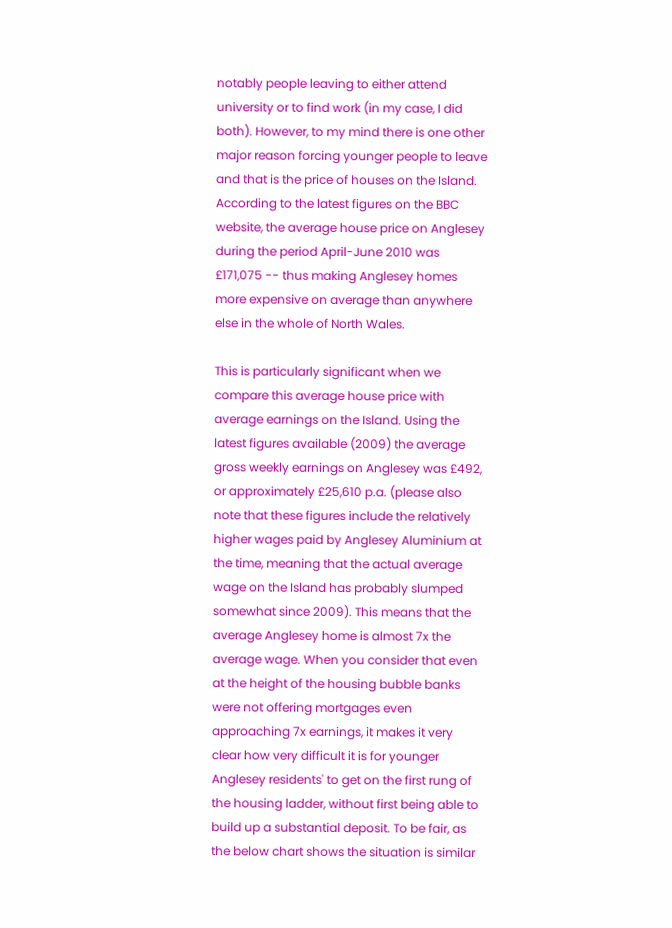notably people leaving to either attend university or to find work (in my case, I did both). However, to my mind there is one other major reason forcing younger people to leave and that is the price of houses on the Island. According to the latest figures on the BBC website, the average house price on Anglesey during the period April-June 2010 was £171,075 -- thus making Anglesey homes more expensive on average than anywhere else in the whole of North Wales.

This is particularly significant when we compare this average house price with average earnings on the Island. Using the latest figures available (2009) the average gross weekly earnings on Anglesey was £492, or approximately £25,610 p.a. (please also note that these figures include the relatively higher wages paid by Anglesey Aluminium at the time, meaning that the actual average wage on the Island has probably slumped somewhat since 2009). This means that the average Anglesey home is almost 7x the average wage. When you consider that even at the height of the housing bubble banks were not offering mortgages even approaching 7x earnings, it makes it very clear how very difficult it is for younger Anglesey residents' to get on the first rung of the housing ladder, without first being able to build up a substantial deposit. To be fair, as the below chart shows the situation is similar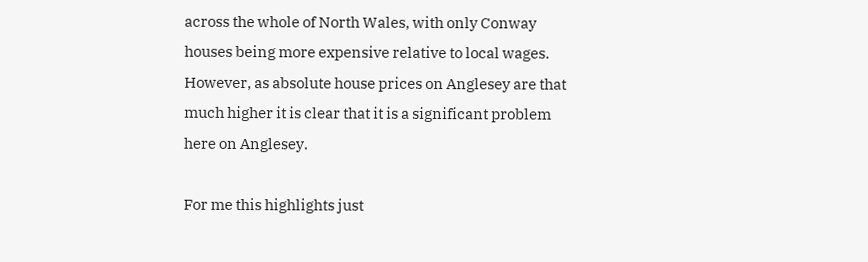across the whole of North Wales, with only Conway houses being more expensive relative to local wages. However, as absolute house prices on Anglesey are that much higher it is clear that it is a significant problem here on Anglesey.

For me this highlights just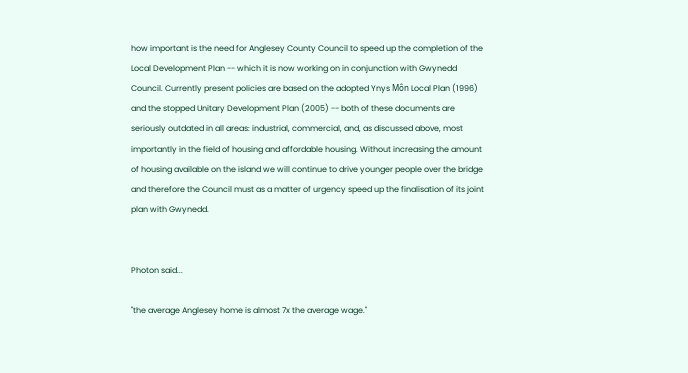how important is the need for Anglesey County Council to speed up the completion of the Local Development Plan -- which it is now working on in conjunction with Gwynedd Council. Currently present policies are based on the adopted Ynys Môn Local Plan (1996) and the stopped Unitary Development Plan (2005) -- both of these documents are seriously outdated in all areas: industrial, commercial, and, as discussed above, most importantly in the field of housing and affordable housing. Without increasing the amount of housing available on the island we will continue to drive younger people over the bridge and therefore the Council must as a matter of urgency speed up the finalisation of its joint plan with Gwynedd.


Photon said...

"the average Anglesey home is almost 7x the average wage."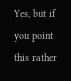Yes, but if you point this rather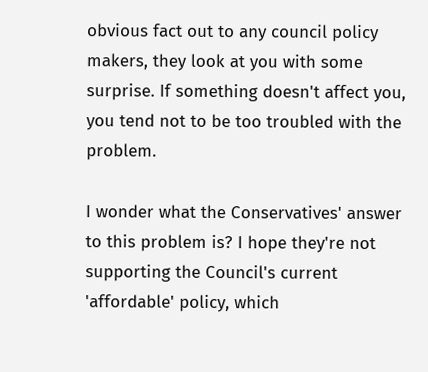obvious fact out to any council policy makers, they look at you with some surprise. If something doesn't affect you, you tend not to be too troubled with the problem.

I wonder what the Conservatives' answer to this problem is? I hope they're not supporting the Council's current 'affordable' policy, which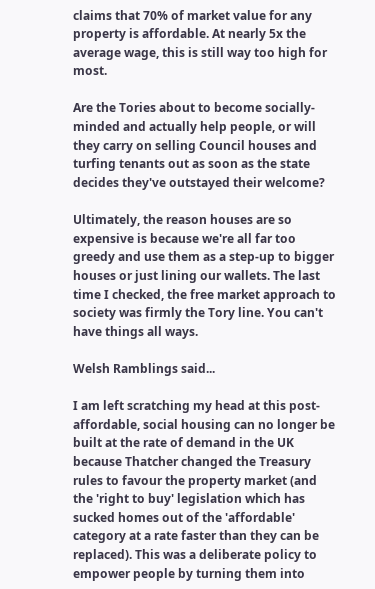claims that 70% of market value for any property is affordable. At nearly 5x the average wage, this is still way too high for most.

Are the Tories about to become socially-minded and actually help people, or will they carry on selling Council houses and turfing tenants out as soon as the state decides they've outstayed their welcome?

Ultimately, the reason houses are so expensive is because we're all far too greedy and use them as a step-up to bigger houses or just lining our wallets. The last time I checked, the free market approach to society was firmly the Tory line. You can't have things all ways.

Welsh Ramblings said...

I am left scratching my head at this post- affordable, social housing can no longer be built at the rate of demand in the UK because Thatcher changed the Treasury rules to favour the property market (and the 'right to buy' legislation which has sucked homes out of the 'affordable' category at a rate faster than they can be replaced). This was a deliberate policy to empower people by turning them into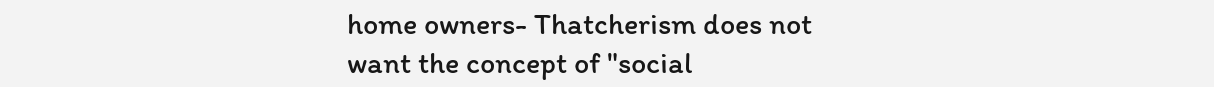home owners- Thatcherism does not want the concept of "social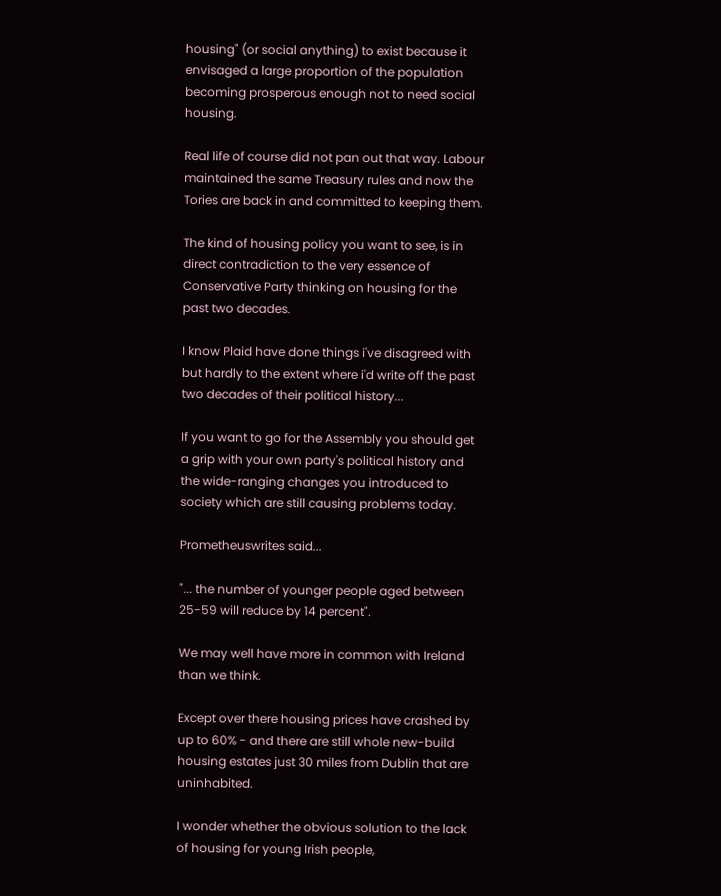housing" (or social anything) to exist because it envisaged a large proportion of the population becoming prosperous enough not to need social housing.

Real life of course did not pan out that way. Labour maintained the same Treasury rules and now the Tories are back in and committed to keeping them.

The kind of housing policy you want to see, is in direct contradiction to the very essence of Conservative Party thinking on housing for the past two decades.

I know Plaid have done things i've disagreed with but hardly to the extent where i'd write off the past two decades of their political history...

If you want to go for the Assembly you should get a grip with your own party's political history and the wide-ranging changes you introduced to society which are still causing problems today.

Prometheuswrites said...

"... the number of younger people aged between 25-59 will reduce by 14 percent".

We may well have more in common with Ireland than we think.

Except over there housing prices have crashed by up to 60% - and there are still whole new-build housing estates just 30 miles from Dublin that are uninhabited.

I wonder whether the obvious solution to the lack of housing for young Irish people,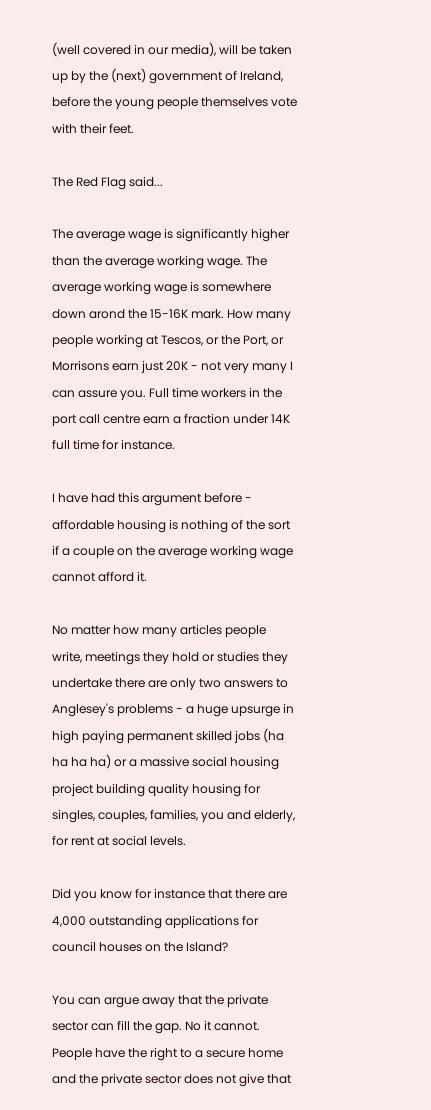(well covered in our media), will be taken up by the (next) government of Ireland, before the young people themselves vote with their feet.

The Red Flag said...

The average wage is significantly higher than the average working wage. The average working wage is somewhere down arond the 15-16K mark. How many people working at Tescos, or the Port, or Morrisons earn just 20K - not very many I can assure you. Full time workers in the port call centre earn a fraction under 14K full time for instance.

I have had this argument before - affordable housing is nothing of the sort if a couple on the average working wage cannot afford it.

No matter how many articles people write, meetings they hold or studies they undertake there are only two answers to Anglesey's problems - a huge upsurge in high paying permanent skilled jobs (ha ha ha ha) or a massive social housing project building quality housing for singles, couples, families, you and elderly, for rent at social levels.

Did you know for instance that there are 4,000 outstanding applications for council houses on the Island?

You can argue away that the private sector can fill the gap. No it cannot. People have the right to a secure home and the private sector does not give that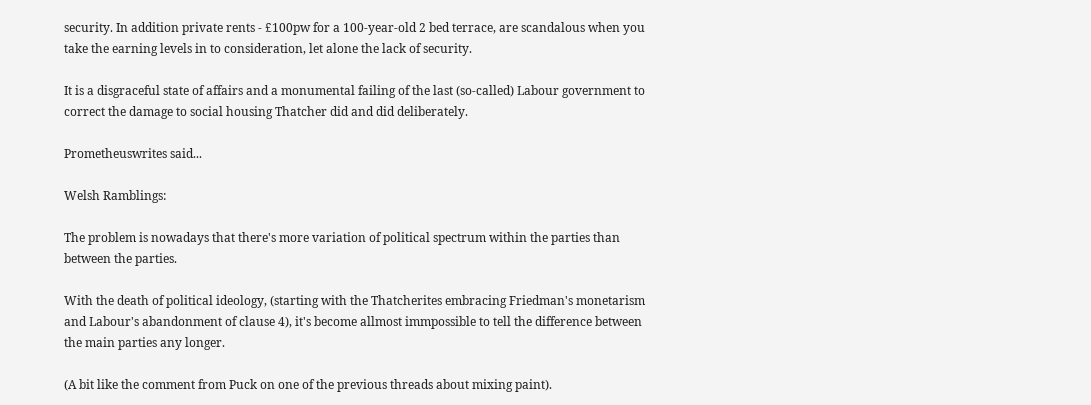security. In addition private rents - £100pw for a 100-year-old 2 bed terrace, are scandalous when you take the earning levels in to consideration, let alone the lack of security.

It is a disgraceful state of affairs and a monumental failing of the last (so-called) Labour government to correct the damage to social housing Thatcher did and did deliberately.

Prometheuswrites said...

Welsh Ramblings:

The problem is nowadays that there's more variation of political spectrum within the parties than between the parties.

With the death of political ideology, (starting with the Thatcherites embracing Friedman's monetarism and Labour's abandonment of clause 4), it's become allmost immpossible to tell the difference between the main parties any longer.

(A bit like the comment from Puck on one of the previous threads about mixing paint).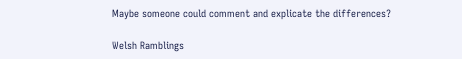Maybe someone could comment and explicate the differences?

Welsh Ramblings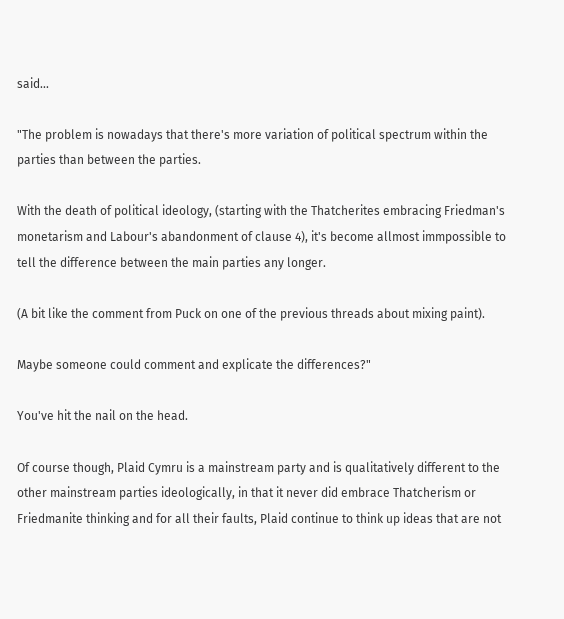said...

"The problem is nowadays that there's more variation of political spectrum within the parties than between the parties.

With the death of political ideology, (starting with the Thatcherites embracing Friedman's monetarism and Labour's abandonment of clause 4), it's become allmost immpossible to tell the difference between the main parties any longer.

(A bit like the comment from Puck on one of the previous threads about mixing paint).

Maybe someone could comment and explicate the differences?"

You've hit the nail on the head.

Of course though, Plaid Cymru is a mainstream party and is qualitatively different to the other mainstream parties ideologically, in that it never did embrace Thatcherism or Friedmanite thinking and for all their faults, Plaid continue to think up ideas that are not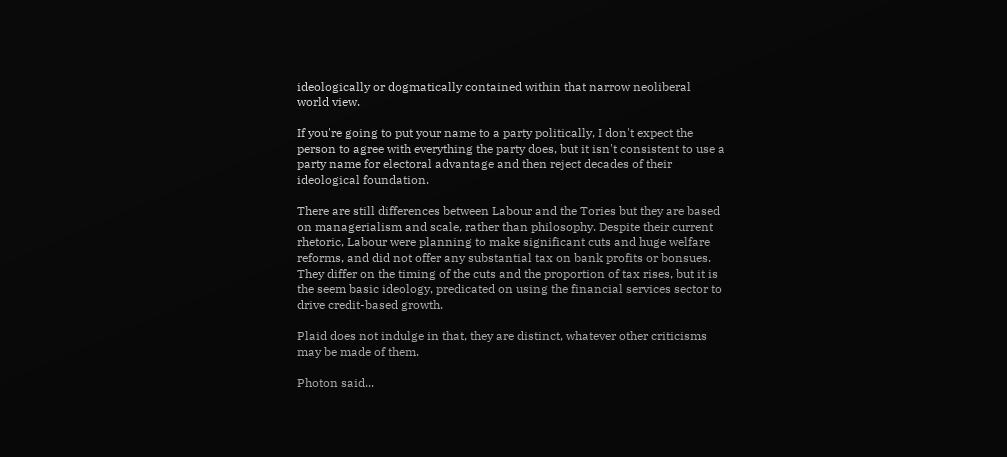ideologically or dogmatically contained within that narrow neoliberal world view.

If you're going to put your name to a party politically, I don't expect the person to agree with everything the party does, but it isn't consistent to use a party name for electoral advantage and then reject decades of their ideological foundation.

There are still differences between Labour and the Tories but they are based on managerialism and scale, rather than philosophy. Despite their current rhetoric, Labour were planning to make significant cuts and huge welfare reforms, and did not offer any substantial tax on bank profits or bonsues. They differ on the timing of the cuts and the proportion of tax rises, but it is the seem basic ideology, predicated on using the financial services sector to drive credit-based growth.

Plaid does not indulge in that, they are distinct, whatever other criticisms may be made of them.

Photon said...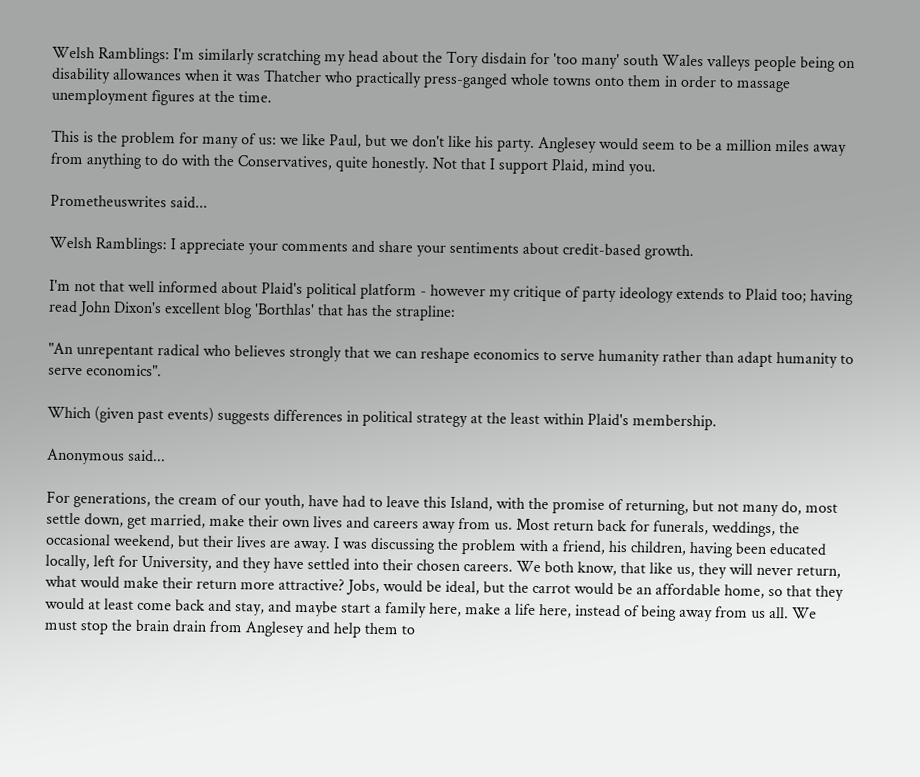Welsh Ramblings: I'm similarly scratching my head about the Tory disdain for 'too many' south Wales valleys people being on disability allowances when it was Thatcher who practically press-ganged whole towns onto them in order to massage unemployment figures at the time.

This is the problem for many of us: we like Paul, but we don't like his party. Anglesey would seem to be a million miles away from anything to do with the Conservatives, quite honestly. Not that I support Plaid, mind you.

Prometheuswrites said...

Welsh Ramblings: I appreciate your comments and share your sentiments about credit-based growth.

I'm not that well informed about Plaid's political platform - however my critique of party ideology extends to Plaid too; having read John Dixon's excellent blog 'Borthlas' that has the strapline:

"An unrepentant radical who believes strongly that we can reshape economics to serve humanity rather than adapt humanity to serve economics".

Which (given past events) suggests differences in political strategy at the least within Plaid's membership.

Anonymous said...

For generations, the cream of our youth, have had to leave this Island, with the promise of returning, but not many do, most settle down, get married, make their own lives and careers away from us. Most return back for funerals, weddings, the occasional weekend, but their lives are away. I was discussing the problem with a friend, his children, having been educated locally, left for University, and they have settled into their chosen careers. We both know, that like us, they will never return, what would make their return more attractive? Jobs, would be ideal, but the carrot would be an affordable home, so that they would at least come back and stay, and maybe start a family here, make a life here, instead of being away from us all. We must stop the brain drain from Anglesey and help them to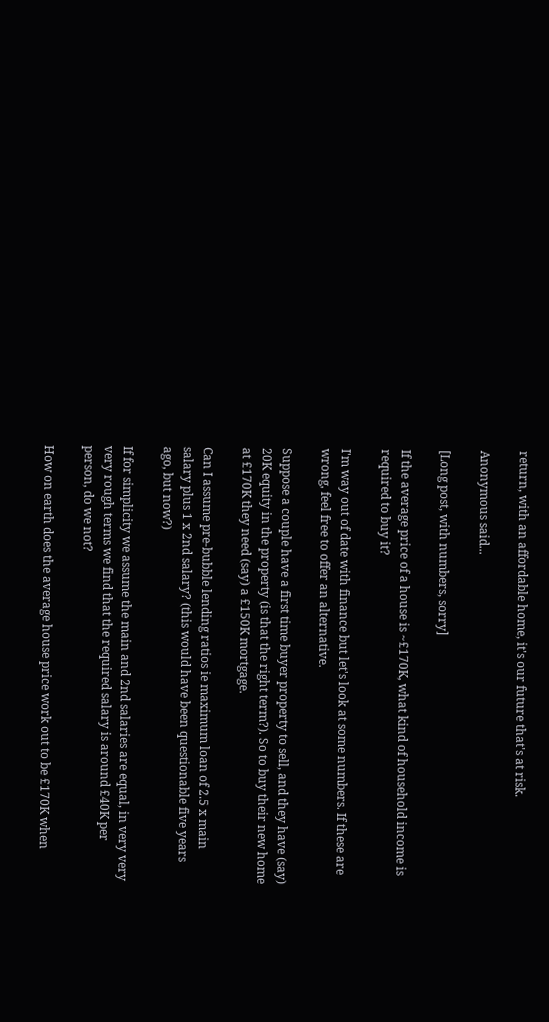return, with an affordable home, it's our future that's at risk.

Anonymous said...

[Long post, with numbers, sorry]

If the average price of a house is ~£170K, what kind of household income is required to buy it?

I'm way out of date with finance but let's look at some numbers. If these are wrong, feel free to offer an alternative.

Suppose a couple have a first time buyer property to sell, and they have (say) 20K equity in the property (is that the right term?). So to buy their new home at £170K they need (say) a £150K mortgage.

Can I assume pre-bubble lending ratios ie maximum loan of 2.5 x main salary plus 1 x 2nd salary? (this would have been questionable five years ago, but now?)

If for simplicity we assume the main and 2nd salaries are equal, in very very very rough terms we find that the required salary is around £40K per person, do we not?

How on earth does the average house price work out to be £170K when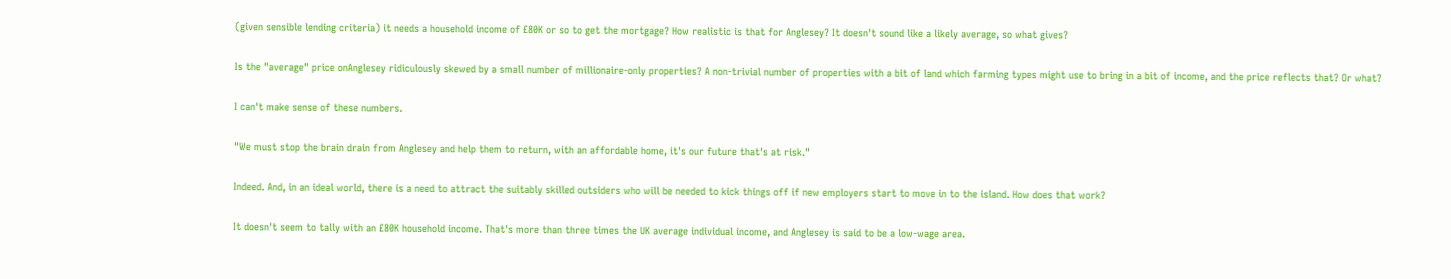(given sensible lending criteria) it needs a household income of £80K or so to get the mortgage? How realistic is that for Anglesey? It doesn't sound like a likely average, so what gives?

Is the "average" price onAnglesey ridiculously skewed by a small number of millionaire-only properties? A non-trivial number of properties with a bit of land which farming types might use to bring in a bit of income, and the price reflects that? Or what?

I can't make sense of these numbers.

"We must stop the brain drain from Anglesey and help them to return, with an affordable home, it's our future that's at risk."

Indeed. And, in an ideal world, there is a need to attract the suitably skilled outsiders who will be needed to kick things off if new employers start to move in to the island. How does that work?

It doesn't seem to tally with an £80K household income. That's more than three times the UK average individual income, and Anglesey is said to be a low-wage area.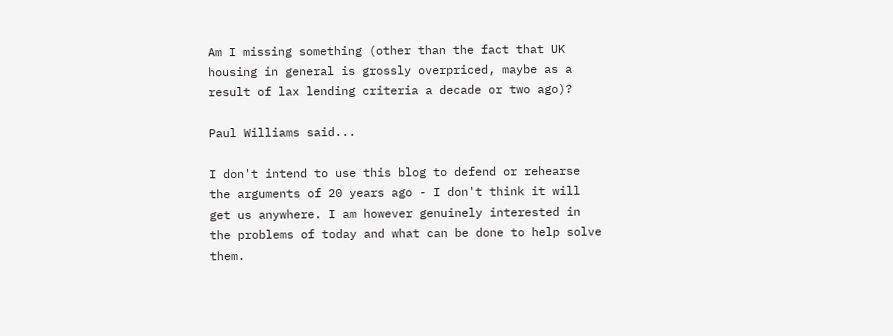Am I missing something (other than the fact that UK housing in general is grossly overpriced, maybe as a result of lax lending criteria a decade or two ago)?

Paul Williams said...

I don't intend to use this blog to defend or rehearse the arguments of 20 years ago - I don't think it will get us anywhere. I am however genuinely interested in the problems of today and what can be done to help solve them.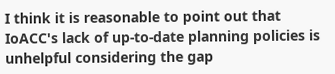I think it is reasonable to point out that IoACC's lack of up-to-date planning policies is unhelpful considering the gap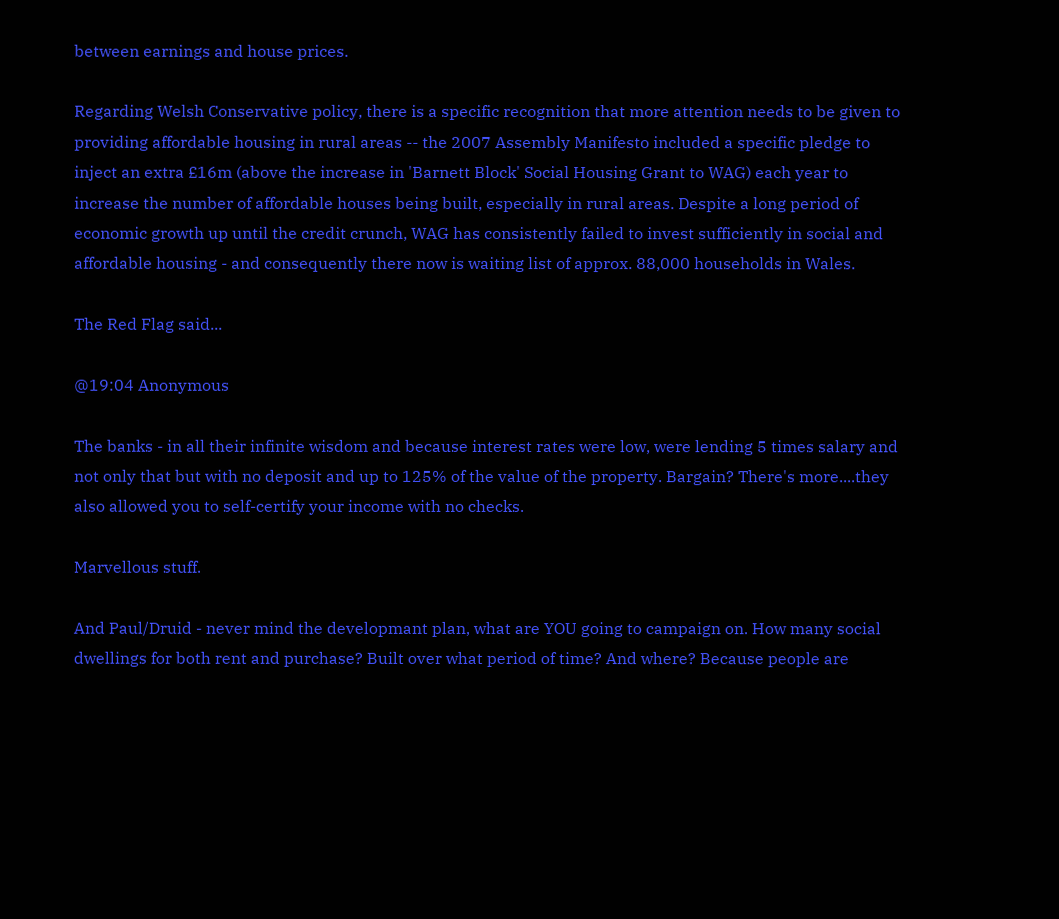between earnings and house prices.

Regarding Welsh Conservative policy, there is a specific recognition that more attention needs to be given to providing affordable housing in rural areas -- the 2007 Assembly Manifesto included a specific pledge to inject an extra £16m (above the increase in 'Barnett Block' Social Housing Grant to WAG) each year to increase the number of affordable houses being built, especially in rural areas. Despite a long period of economic growth up until the credit crunch, WAG has consistently failed to invest sufficiently in social and affordable housing - and consequently there now is waiting list of approx. 88,000 households in Wales.

The Red Flag said...

@19:04 Anonymous

The banks - in all their infinite wisdom and because interest rates were low, were lending 5 times salary and not only that but with no deposit and up to 125% of the value of the property. Bargain? There's more....they also allowed you to self-certify your income with no checks.

Marvellous stuff.

And Paul/Druid - never mind the developmant plan, what are YOU going to campaign on. How many social dwellings for both rent and purchase? Built over what period of time? And where? Because people are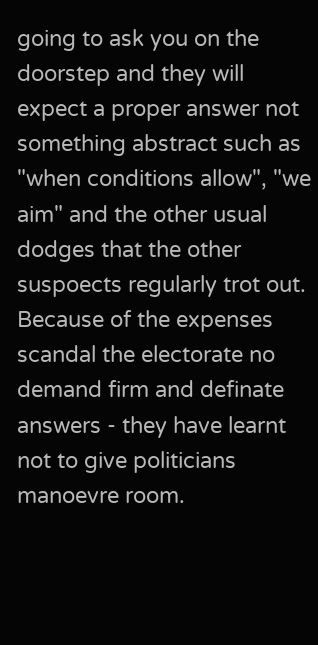going to ask you on the doorstep and they will expect a proper answer not something abstract such as "when conditions allow", "we aim" and the other usual dodges that the other suspoects regularly trot out. Because of the expenses scandal the electorate no demand firm and definate answers - they have learnt not to give politicians manoevre room.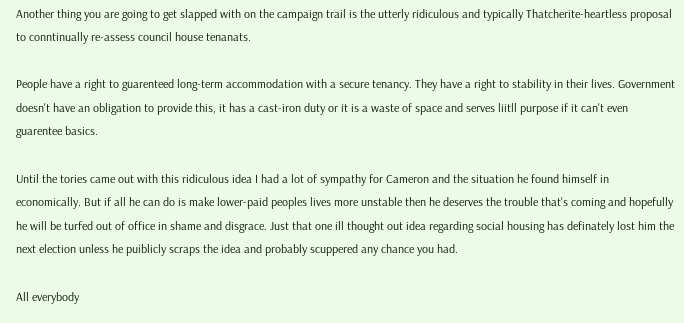Another thing you are going to get slapped with on the campaign trail is the utterly ridiculous and typically Thatcherite-heartless proposal to conntinually re-assess council house tenanats.

People have a right to guarenteed long-term accommodation with a secure tenancy. They have a right to stability in their lives. Government doesn't have an obligation to provide this, it has a cast-iron duty or it is a waste of space and serves liitll purpose if it can't even guarentee basics.

Until the tories came out with this ridiculous idea I had a lot of sympathy for Cameron and the situation he found himself in economically. But if all he can do is make lower-paid peoples lives more unstable then he deserves the trouble that's coming and hopefully he will be turfed out of office in shame and disgrace. Just that one ill thought out idea regarding social housing has definately lost him the next election unless he puiblicly scraps the idea and probably scuppered any chance you had.

All everybody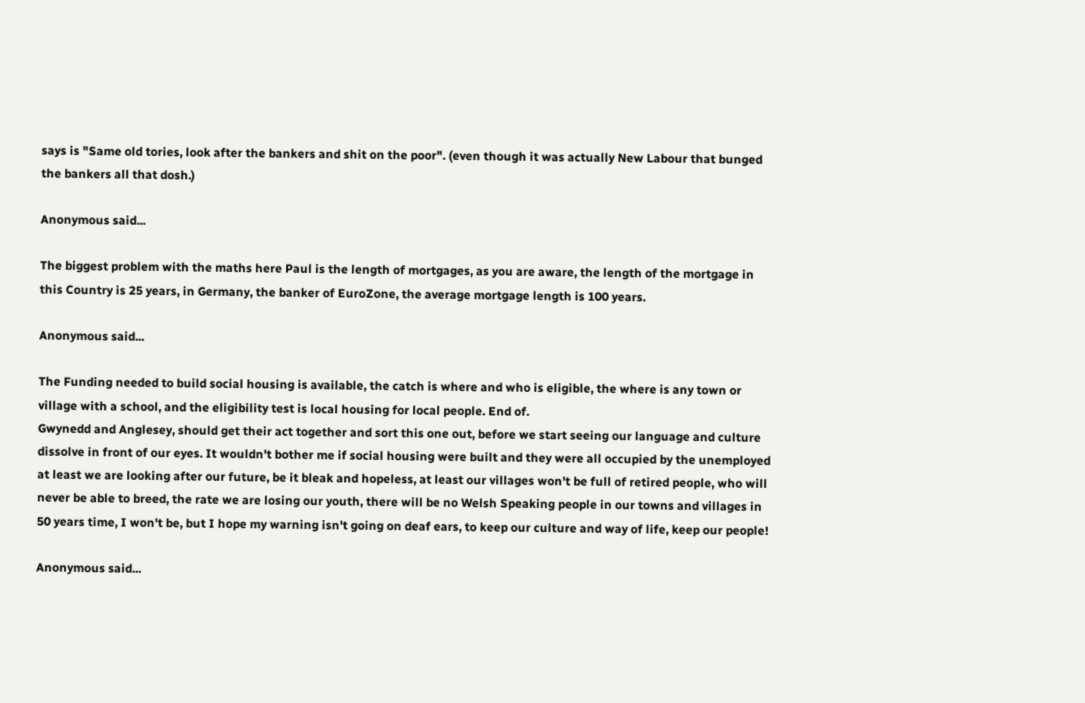says is "Same old tories, look after the bankers and shit on the poor". (even though it was actually New Labour that bunged the bankers all that dosh.)

Anonymous said...

The biggest problem with the maths here Paul is the length of mortgages, as you are aware, the length of the mortgage in this Country is 25 years, in Germany, the banker of EuroZone, the average mortgage length is 100 years.

Anonymous said...

The Funding needed to build social housing is available, the catch is where and who is eligible, the where is any town or village with a school, and the eligibility test is local housing for local people. End of.
Gwynedd and Anglesey, should get their act together and sort this one out, before we start seeing our language and culture dissolve in front of our eyes. It wouldn't bother me if social housing were built and they were all occupied by the unemployed at least we are looking after our future, be it bleak and hopeless, at least our villages won't be full of retired people, who will never be able to breed, the rate we are losing our youth, there will be no Welsh Speaking people in our towns and villages in 50 years time, I won't be, but I hope my warning isn't going on deaf ears, to keep our culture and way of life, keep our people!

Anonymous said...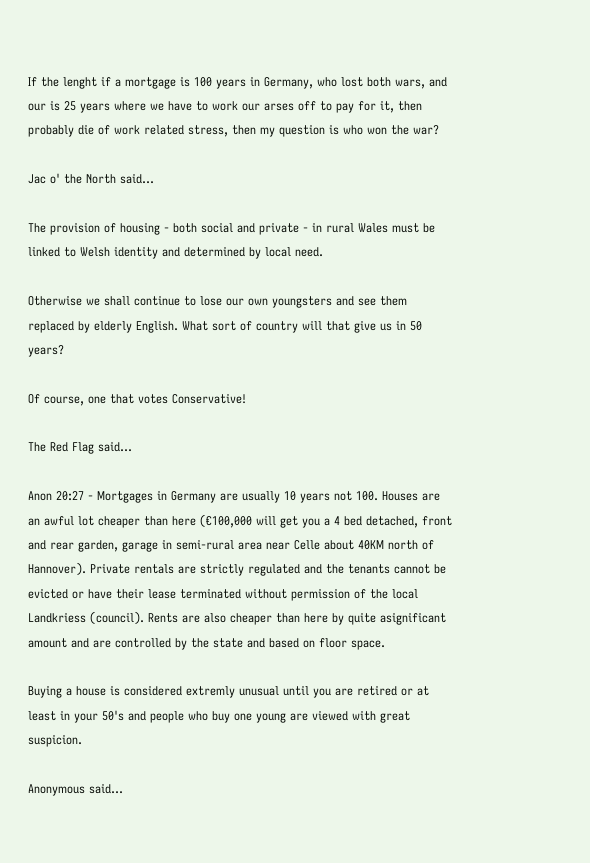If the lenght if a mortgage is 100 years in Germany, who lost both wars, and our is 25 years where we have to work our arses off to pay for it, then probably die of work related stress, then my question is who won the war?

Jac o' the North said...

The provision of housing - both social and private - in rural Wales must be linked to Welsh identity and determined by local need.

Otherwise we shall continue to lose our own youngsters and see them replaced by elderly English. What sort of country will that give us in 50 years?

Of course, one that votes Conservative!

The Red Flag said...

Anon 20:27 - Mortgages in Germany are usually 10 years not 100. Houses are an awful lot cheaper than here (€100,000 will get you a 4 bed detached, front and rear garden, garage in semi-rural area near Celle about 40KM north of Hannover). Private rentals are strictly regulated and the tenants cannot be evicted or have their lease terminated without permission of the local Landkriess (council). Rents are also cheaper than here by quite asignificant amount and are controlled by the state and based on floor space.

Buying a house is considered extremly unusual until you are retired or at least in your 50's and people who buy one young are viewed with great suspicion.

Anonymous said...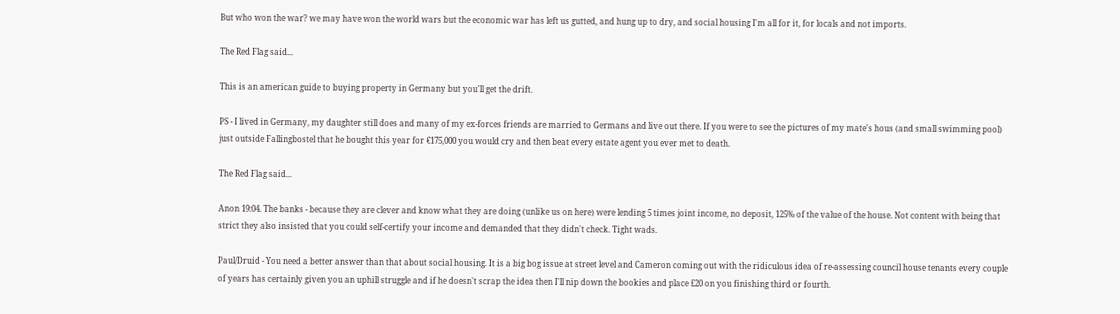But who won the war? we may have won the world wars but the economic war has left us gutted, and hung up to dry, and social housing I'm all for it, for locals and not imports.

The Red Flag said...

This is an american guide to buying property in Germany but you'll get the drift.

PS - I lived in Germany, my daughter still does and many of my ex-forces friends are married to Germans and live out there. If you were to see the pictures of my mate's hous (and small swimming pool) just outside Fallingbostel that he bought this year for €175,000 you would cry and then beat every estate agent you ever met to death.

The Red Flag said...

Anon 19:04. The banks - because they are clever and know what they are doing (unlike us on here) were lending 5 times joint income, no deposit, 125% of the value of the house. Not content with being that strict they also insisted that you could self-certify your income and demanded that they didn't check. Tight wads.

Paul/Druid - You need a better answer than that about social housing. It is a big bog issue at street level and Cameron coming out with the ridiculous idea of re-assessing council house tenants every couple of years has certainly given you an uphill struggle and if he doesn't scrap the idea then I'll nip down the bookies and place £20 on you finishing third or fourth.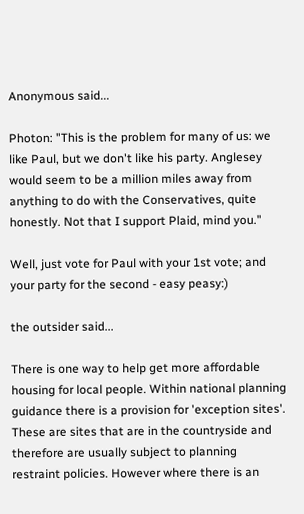Anonymous said...

Photon: "This is the problem for many of us: we like Paul, but we don't like his party. Anglesey would seem to be a million miles away from anything to do with the Conservatives, quite honestly. Not that I support Plaid, mind you."

Well, just vote for Paul with your 1st vote; and your party for the second - easy peasy:)

the outsider said...

There is one way to help get more affordable housing for local people. Within national planning guidance there is a provision for 'exception sites'. These are sites that are in the countryside and therefore are usually subject to planning restraint policies. However where there is an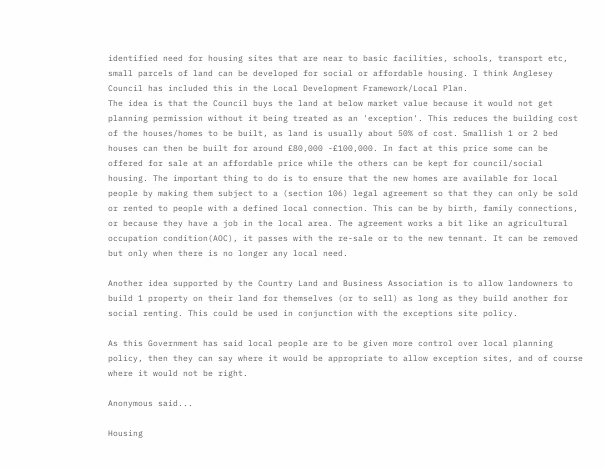identified need for housing sites that are near to basic facilities, schools, transport etc, small parcels of land can be developed for social or affordable housing. I think Anglesey Council has included this in the Local Development Framework/Local Plan.
The idea is that the Council buys the land at below market value because it would not get planning permission without it being treated as an 'exception'. This reduces the building cost of the houses/homes to be built, as land is usually about 50% of cost. Smallish 1 or 2 bed houses can then be built for around £80,000 -£100,000. In fact at this price some can be offered for sale at an affordable price while the others can be kept for council/social housing. The important thing to do is to ensure that the new homes are available for local people by making them subject to a (section 106) legal agreement so that they can only be sold or rented to people with a defined local connection. This can be by birth, family connections, or because they have a job in the local area. The agreement works a bit like an agricultural occupation condition(AOC), it passes with the re-sale or to the new tennant. It can be removed but only when there is no longer any local need.

Another idea supported by the Country Land and Business Association is to allow landowners to build 1 property on their land for themselves (or to sell) as long as they build another for social renting. This could be used in conjunction with the exceptions site policy.

As this Government has said local people are to be given more control over local planning policy, then they can say where it would be appropriate to allow exception sites, and of course where it would not be right.

Anonymous said...

Housing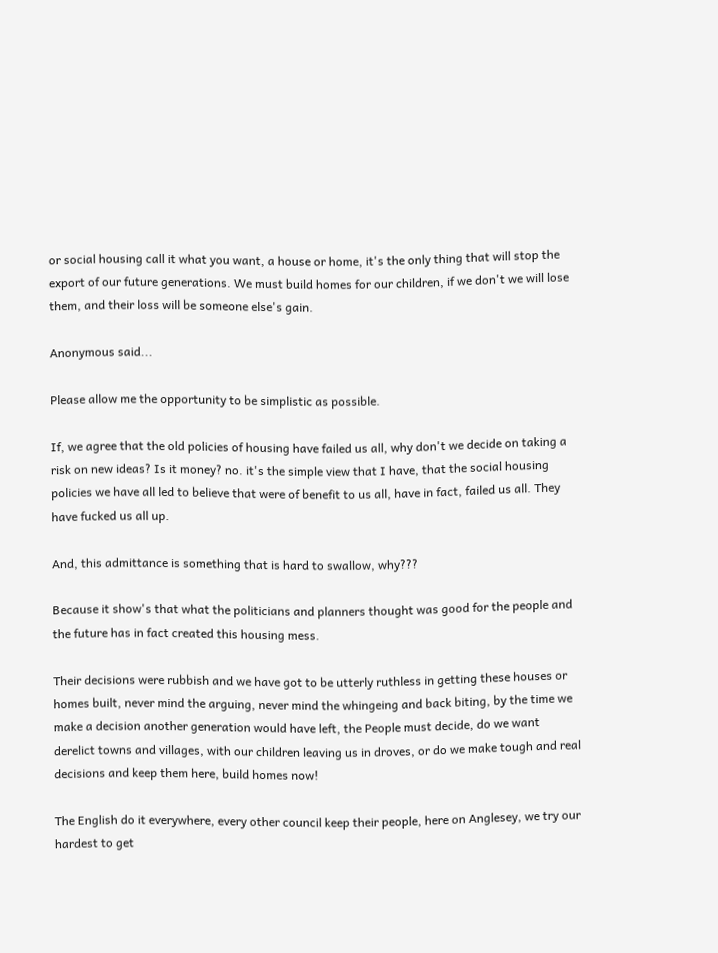or social housing call it what you want, a house or home, it's the only thing that will stop the export of our future generations. We must build homes for our children, if we don't we will lose them, and their loss will be someone else's gain.

Anonymous said...

Please allow me the opportunity to be simplistic as possible.

If, we agree that the old policies of housing have failed us all, why don't we decide on taking a risk on new ideas? Is it money? no. it's the simple view that I have, that the social housing policies we have all led to believe that were of benefit to us all, have in fact, failed us all. They have fucked us all up.

And, this admittance is something that is hard to swallow, why???

Because it show's that what the politicians and planners thought was good for the people and the future has in fact created this housing mess.

Their decisions were rubbish and we have got to be utterly ruthless in getting these houses or homes built, never mind the arguing, never mind the whingeing and back biting, by the time we make a decision another generation would have left, the People must decide, do we want derelict towns and villages, with our children leaving us in droves, or do we make tough and real decisions and keep them here, build homes now!

The English do it everywhere, every other council keep their people, here on Anglesey, we try our hardest to get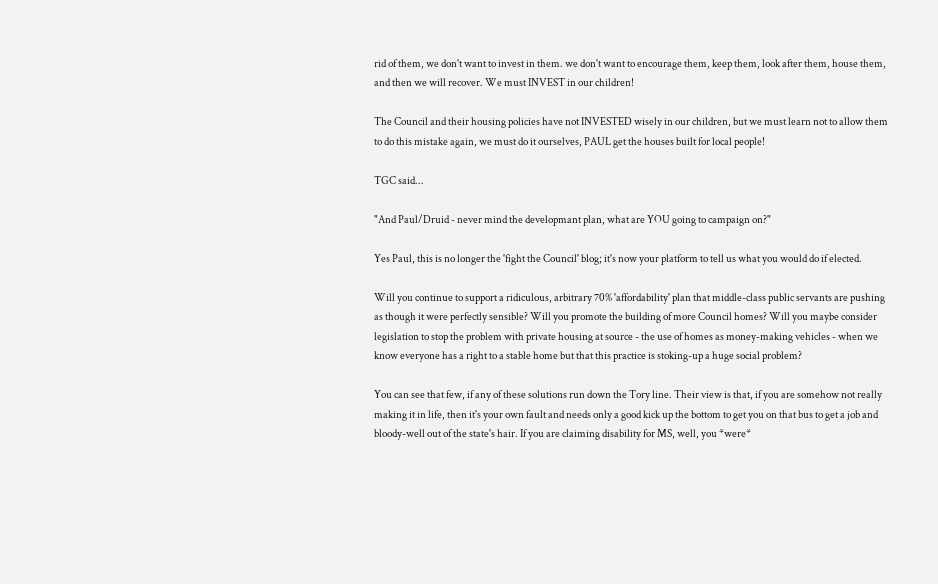rid of them, we don't want to invest in them. we don't want to encourage them, keep them, look after them, house them, and then we will recover. We must INVEST in our children!

The Council and their housing policies have not INVESTED wisely in our children, but we must learn not to allow them to do this mistake again, we must do it ourselves, PAUL get the houses built for local people!

TGC said...

"And Paul/Druid - never mind the developmant plan, what are YOU going to campaign on?"

Yes Paul, this is no longer the 'fight the Council' blog; it's now your platform to tell us what you would do if elected.

Will you continue to support a ridiculous, arbitrary 70% 'affordability' plan that middle-class public servants are pushing as though it were perfectly sensible? Will you promote the building of more Council homes? Will you maybe consider legislation to stop the problem with private housing at source - the use of homes as money-making vehicles - when we know everyone has a right to a stable home but that this practice is stoking-up a huge social problem?

You can see that few, if any of these solutions run down the Tory line. Their view is that, if you are somehow not really making it in life, then it's your own fault and needs only a good kick up the bottom to get you on that bus to get a job and bloody-well out of the state's hair. If you are claiming disability for MS, well, you *were*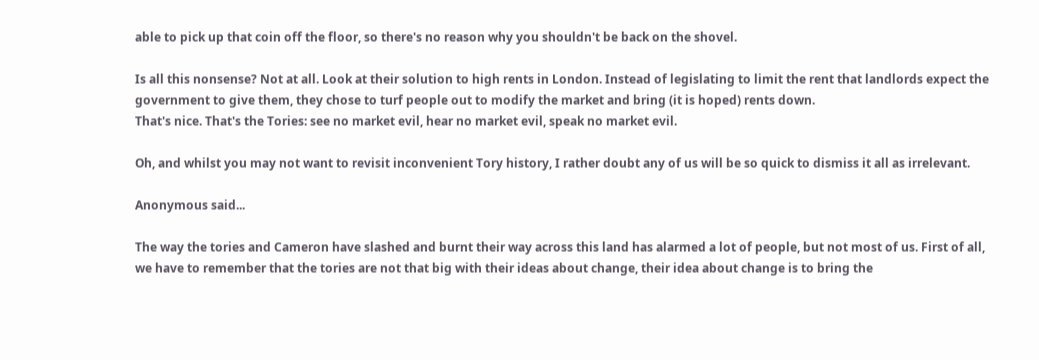able to pick up that coin off the floor, so there's no reason why you shouldn't be back on the shovel.

Is all this nonsense? Not at all. Look at their solution to high rents in London. Instead of legislating to limit the rent that landlords expect the government to give them, they chose to turf people out to modify the market and bring (it is hoped) rents down.
That's nice. That's the Tories: see no market evil, hear no market evil, speak no market evil.

Oh, and whilst you may not want to revisit inconvenient Tory history, I rather doubt any of us will be so quick to dismiss it all as irrelevant.

Anonymous said...

The way the tories and Cameron have slashed and burnt their way across this land has alarmed a lot of people, but not most of us. First of all, we have to remember that the tories are not that big with their ideas about change, their idea about change is to bring the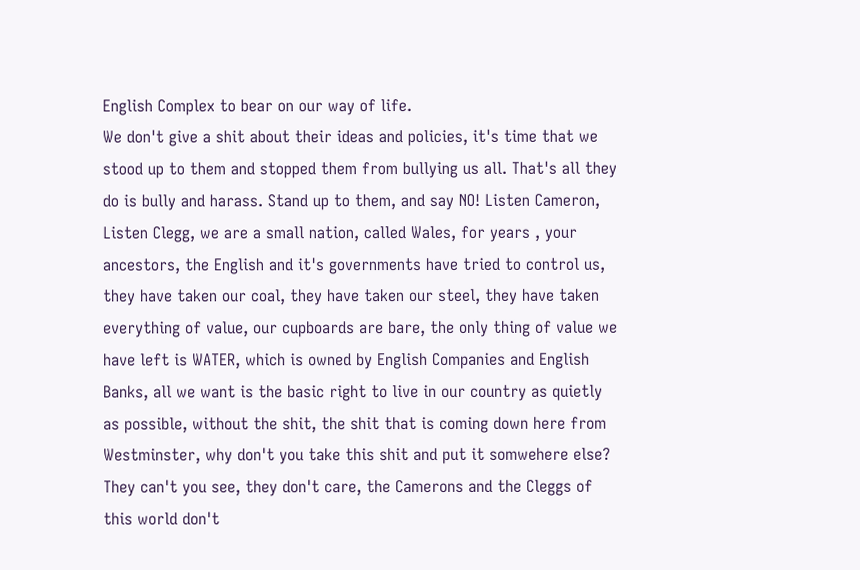English Complex to bear on our way of life.
We don't give a shit about their ideas and policies, it's time that we stood up to them and stopped them from bullying us all. That's all they do is bully and harass. Stand up to them, and say NO! Listen Cameron, Listen Clegg, we are a small nation, called Wales, for years , your ancestors, the English and it's governments have tried to control us, they have taken our coal, they have taken our steel, they have taken everything of value, our cupboards are bare, the only thing of value we have left is WATER, which is owned by English Companies and English Banks, all we want is the basic right to live in our country as quietly as possible, without the shit, the shit that is coming down here from Westminster, why don't you take this shit and put it somwehere else? They can't you see, they don't care, the Camerons and the Cleggs of this world don't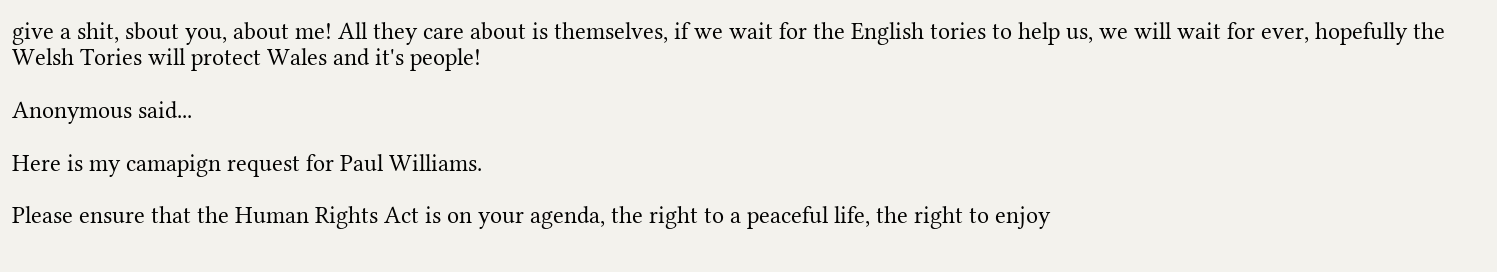give a shit, sbout you, about me! All they care about is themselves, if we wait for the English tories to help us, we will wait for ever, hopefully the Welsh Tories will protect Wales and it's people!

Anonymous said...

Here is my camapign request for Paul Williams.

Please ensure that the Human Rights Act is on your agenda, the right to a peaceful life, the right to enjoy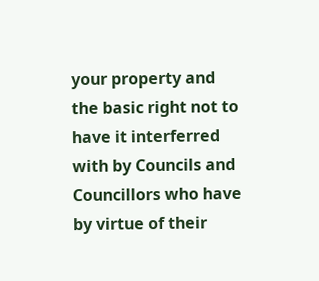your property and the basic right not to have it interferred with by Councils and Councillors who have by virtue of their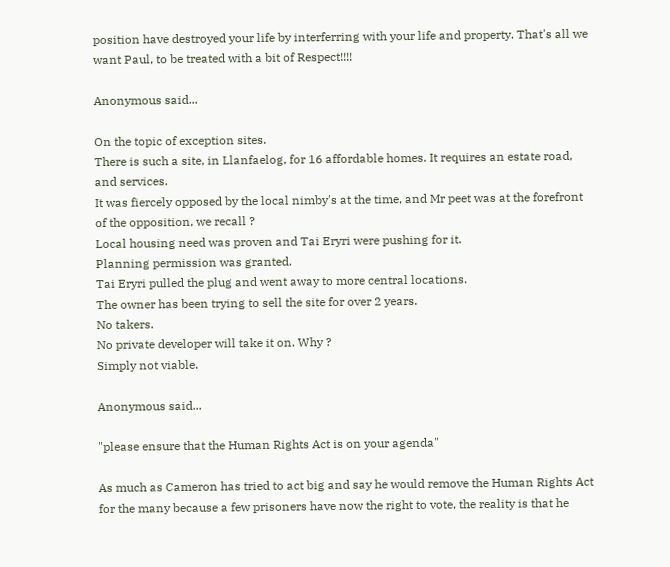position have destroyed your life by interferring with your life and property. That's all we want Paul, to be treated with a bit of Respect!!!!

Anonymous said...

On the topic of exception sites.
There is such a site, in Llanfaelog, for 16 affordable homes. It requires an estate road, and services.
It was fiercely opposed by the local nimby's at the time, and Mr peet was at the forefront of the opposition, we recall ?
Local housing need was proven and Tai Eryri were pushing for it.
Planning permission was granted.
Tai Eryri pulled the plug and went away to more central locations.
The owner has been trying to sell the site for over 2 years.
No takers.
No private developer will take it on. Why ?
Simply not viable.

Anonymous said...

"please ensure that the Human Rights Act is on your agenda"

As much as Cameron has tried to act big and say he would remove the Human Rights Act for the many because a few prisoners have now the right to vote, the reality is that he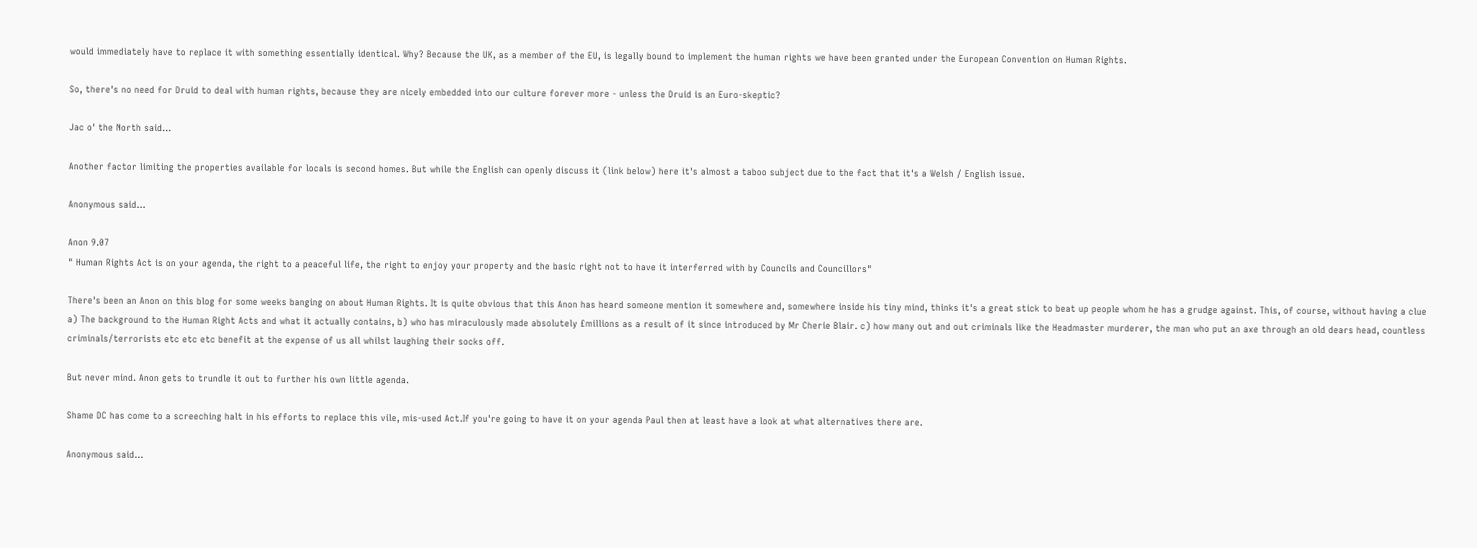would immediately have to replace it with something essentially identical. Why? Because the UK, as a member of the EU, is legally bound to implement the human rights we have been granted under the European Convention on Human Rights.

So, there's no need for Druid to deal with human rights, because they are nicely embedded into our culture forever more - unless the Druid is an Euro-skeptic?

Jac o' the North said...

Another factor limiting the properties available for locals is second homes. But while the English can openly discuss it (link below) here it's almost a taboo subject due to the fact that it's a Welsh / English issue.

Anonymous said...

Anon 9.07
" Human Rights Act is on your agenda, the right to a peaceful life, the right to enjoy your property and the basic right not to have it interferred with by Councils and Councillors"

There's been an Anon on this blog for some weeks banging on about Human Rights. It is quite obvious that this Anon has heard someone mention it somewhere and, somewhere inside his tiny mind, thinks it's a great stick to beat up people whom he has a grudge against. This, of course, without having a clue a) The background to the Human Right Acts and what it actually contains, b) who has miraculously made absolutely £millions as a result of it since introduced by Mr Cherie Blair. c) how many out and out criminals like the Headmaster murderer, the man who put an axe through an old dears head, countless criminals/terrorists etc etc etc benefit at the expense of us all whilst laughing their socks off.

But never mind. Anon gets to trundle it out to further his own little agenda.

Shame DC has come to a screeching halt in his efforts to replace this vile, mis-used Act.If you're going to have it on your agenda Paul then at least have a look at what alternatives there are.

Anonymous said...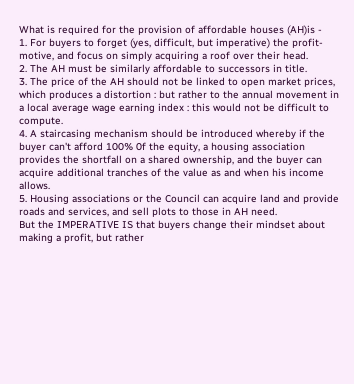What is required for the provision of affordable houses (AH)is -
1. For buyers to forget (yes, difficult, but imperative) the profit-motive, and focus on simply acquiring a roof over their head.
2. The AH must be similarly affordable to successors in title.
3. The price of the AH should not be linked to open market prices, which produces a distortion : but rather to the annual movement in a local average wage earning index : this would not be difficult to compute.
4. A staircasing mechanism should be introduced whereby if the buyer can't afford 100% 0f the equity, a housing association provides the shortfall on a shared ownership, and the buyer can acquire additional tranches of the value as and when his income allows.
5. Housing associations or the Council can acquire land and provide roads and services, and sell plots to those in AH need.
But the IMPERATIVE IS that buyers change their mindset about making a profit, but rather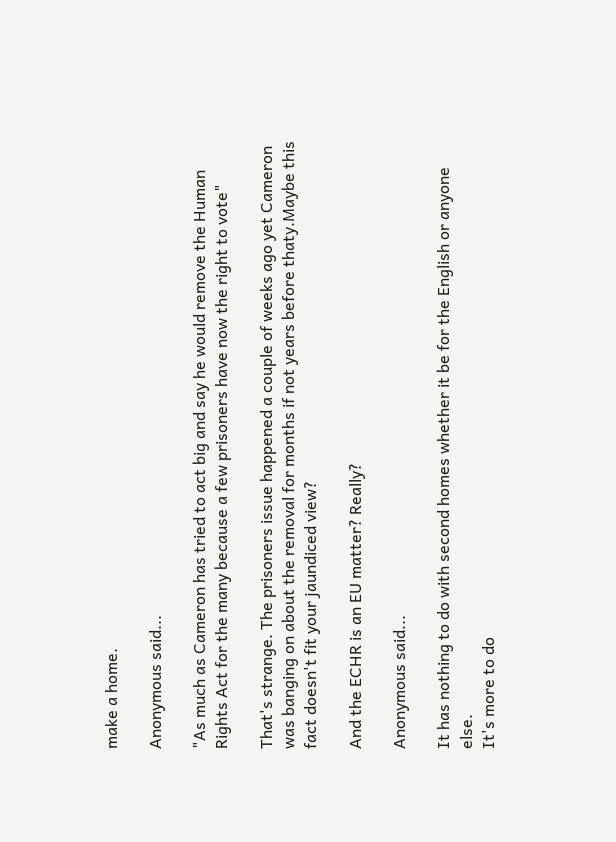make a home.

Anonymous said...

"As much as Cameron has tried to act big and say he would remove the Human Rights Act for the many because a few prisoners have now the right to vote"

That's strange. The prisoners issue happened a couple of weeks ago yet Cameron was banging on about the removal for months if not years before thaty.Maybe this fact doesn't fit your jaundiced view?

And the ECHR is an EU matter? Really?

Anonymous said...

It has nothing to do with second homes whether it be for the English or anyone else.
It's more to do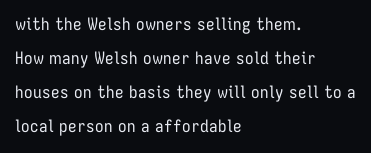with the Welsh owners selling them.
How many Welsh owner have sold their houses on the basis they will only sell to a local person on a affordable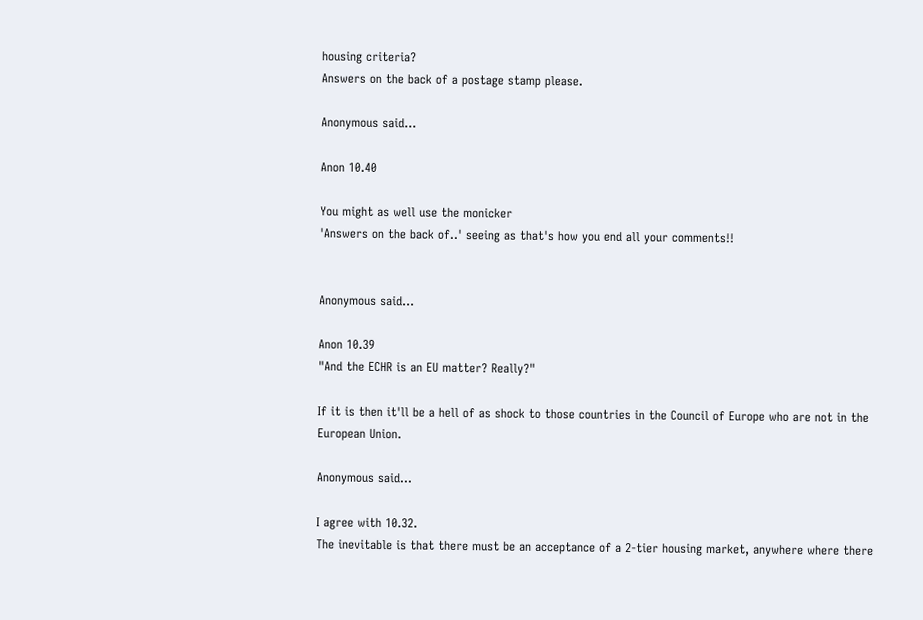housing criteria?
Answers on the back of a postage stamp please.

Anonymous said...

Anon 10.40

You might as well use the monicker
'Answers on the back of..' seeing as that's how you end all your comments!!


Anonymous said...

Anon 10.39
"And the ECHR is an EU matter? Really?"

If it is then it'll be a hell of as shock to those countries in the Council of Europe who are not in the European Union.

Anonymous said...

I agree with 10.32.
The inevitable is that there must be an acceptance of a 2-tier housing market, anywhere where there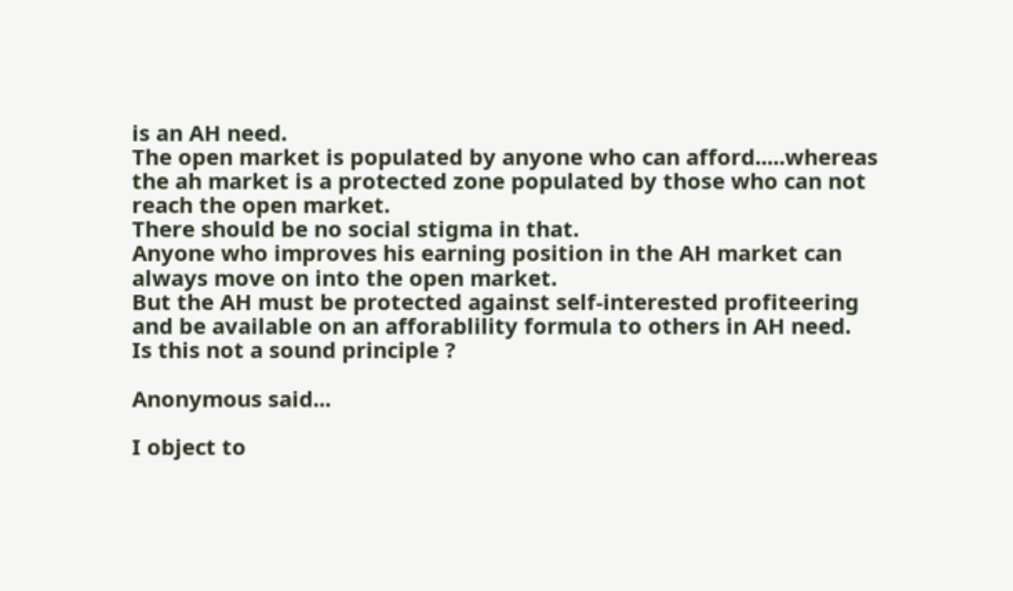is an AH need.
The open market is populated by anyone who can afford.....whereas the ah market is a protected zone populated by those who can not reach the open market.
There should be no social stigma in that.
Anyone who improves his earning position in the AH market can always move on into the open market.
But the AH must be protected against self-interested profiteering and be available on an afforablility formula to others in AH need.
Is this not a sound principle ?

Anonymous said...

I object to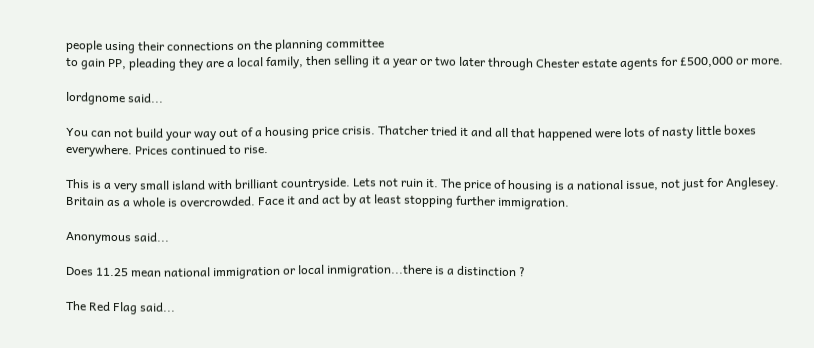people using their connections on the planning committee
to gain PP, pleading they are a local family, then selling it a year or two later through Chester estate agents for £500,000 or more.

lordgnome said...

You can not build your way out of a housing price crisis. Thatcher tried it and all that happened were lots of nasty little boxes everywhere. Prices continued to rise.

This is a very small island with brilliant countryside. Lets not ruin it. The price of housing is a national issue, not just for Anglesey.
Britain as a whole is overcrowded. Face it and act by at least stopping further immigration.

Anonymous said...

Does 11.25 mean national immigration or local inmigration...there is a distinction ?

The Red Flag said...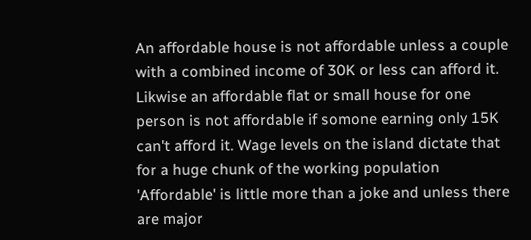An affordable house is not affordable unless a couple with a combined income of 30K or less can afford it. Likwise an affordable flat or small house for one person is not affordable if somone earning only 15K can't afford it. Wage levels on the island dictate that for a huge chunk of the working population 'Affordable' is little more than a joke and unless there are major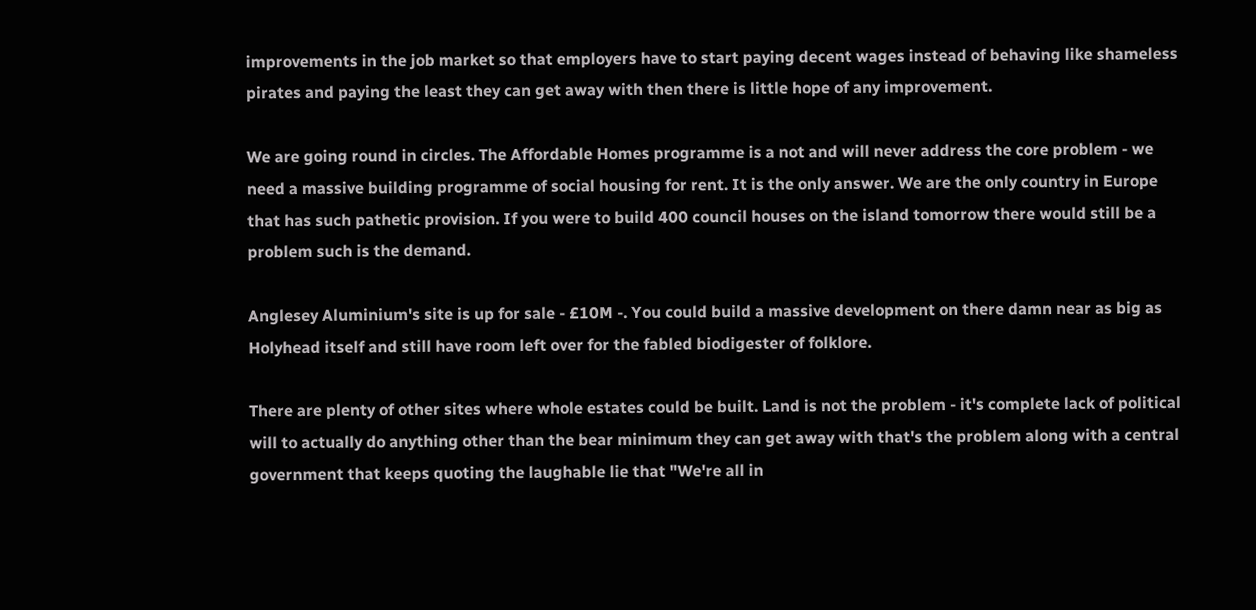improvements in the job market so that employers have to start paying decent wages instead of behaving like shameless pirates and paying the least they can get away with then there is little hope of any improvement.

We are going round in circles. The Affordable Homes programme is a not and will never address the core problem - we need a massive building programme of social housing for rent. It is the only answer. We are the only country in Europe that has such pathetic provision. If you were to build 400 council houses on the island tomorrow there would still be a problem such is the demand.

Anglesey Aluminium's site is up for sale - £10M -. You could build a massive development on there damn near as big as Holyhead itself and still have room left over for the fabled biodigester of folklore.

There are plenty of other sites where whole estates could be built. Land is not the problem - it's complete lack of political will to actually do anything other than the bear minimum they can get away with that's the problem along with a central government that keeps quoting the laughable lie that "We're all in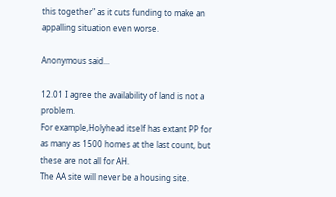this together" as it cuts funding to make an appalling situation even worse.

Anonymous said...

12.01 I agree the availability of land is not a problem.
For example,Holyhead itself has extant PP for as many as 1500 homes at the last count, but these are not all for AH.
The AA site will never be a housing site.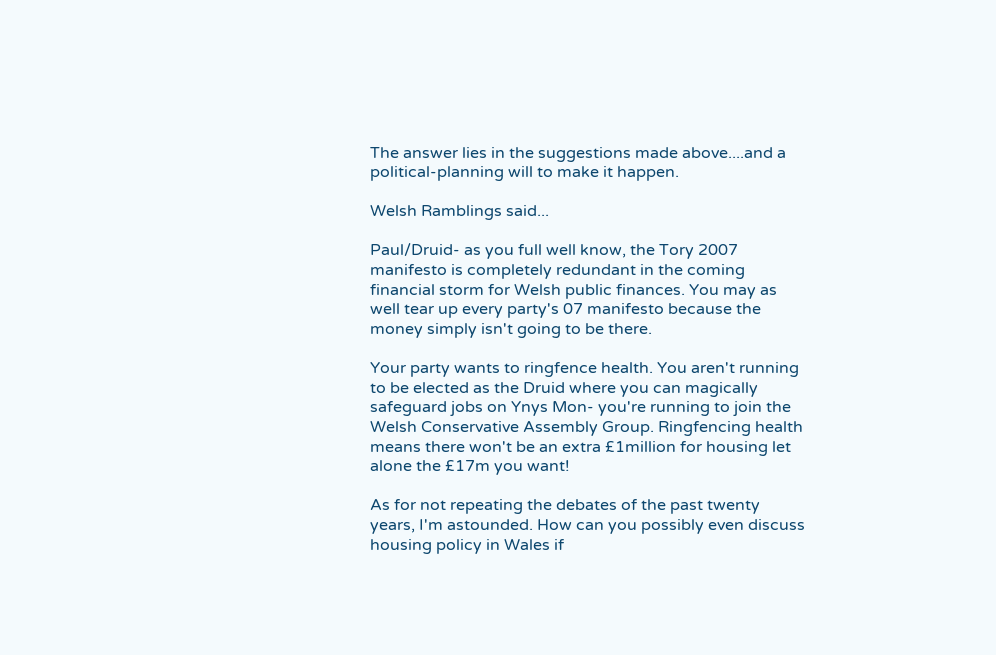The answer lies in the suggestions made above....and a political-planning will to make it happen.

Welsh Ramblings said...

Paul/Druid- as you full well know, the Tory 2007 manifesto is completely redundant in the coming financial storm for Welsh public finances. You may as well tear up every party's 07 manifesto because the money simply isn't going to be there.

Your party wants to ringfence health. You aren't running to be elected as the Druid where you can magically safeguard jobs on Ynys Mon- you're running to join the Welsh Conservative Assembly Group. Ringfencing health means there won't be an extra £1million for housing let alone the £17m you want!

As for not repeating the debates of the past twenty years, I'm astounded. How can you possibly even discuss housing policy in Wales if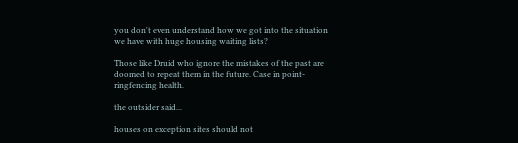you don't even understand how we got into the situation we have with huge housing waiting lists?

Those like Druid who ignore the mistakes of the past are doomed to repeat them in the future. Case in point- ringfencing health.

the outsider said...

houses on exception sites should not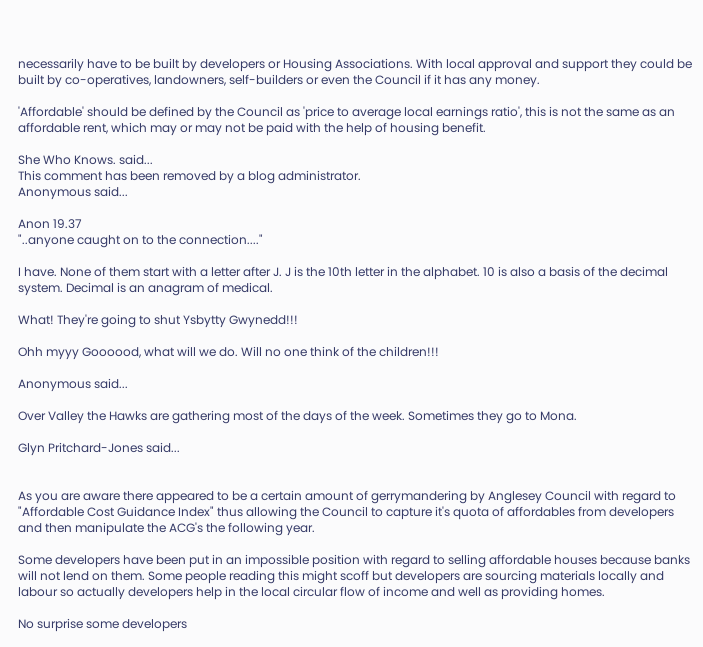necessarily have to be built by developers or Housing Associations. With local approval and support they could be built by co-operatives, landowners, self-builders or even the Council if it has any money.

'Affordable' should be defined by the Council as 'price to average local earnings ratio', this is not the same as an affordable rent, which may or may not be paid with the help of housing benefit.

She Who Knows. said...
This comment has been removed by a blog administrator.
Anonymous said...

Anon 19.37
"..anyone caught on to the connection...."

I have. None of them start with a letter after J. J is the 10th letter in the alphabet. 10 is also a basis of the decimal system. Decimal is an anagram of medical.

What! They're going to shut Ysbytty Gwynedd!!!

Ohh myyy Goooood, what will we do. Will no one think of the children!!!

Anonymous said...

Over Valley the Hawks are gathering most of the days of the week. Sometimes they go to Mona.

Glyn Pritchard-Jones said...


As you are aware there appeared to be a certain amount of gerrymandering by Anglesey Council with regard to "Affordable Cost Guidance Index" thus allowing the Council to capture it's quota of affordables from developers and then manipulate the ACG's the following year.

Some developers have been put in an impossible position with regard to selling affordable houses because banks will not lend on them. Some people reading this might scoff but developers are sourcing materials locally and labour so actually developers help in the local circular flow of income and well as providing homes.

No surprise some developers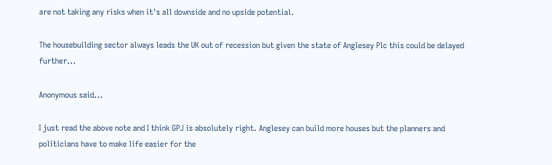are not taking any risks when it's all downside and no upside potential.

The housebuilding sector always leads the UK out of recession but given the state of Anglesey Plc this could be delayed further...

Anonymous said...

I just read the above note and I think GPJ is absolutely right. Anglesey can build more houses but the planners and politicians have to make life easier for the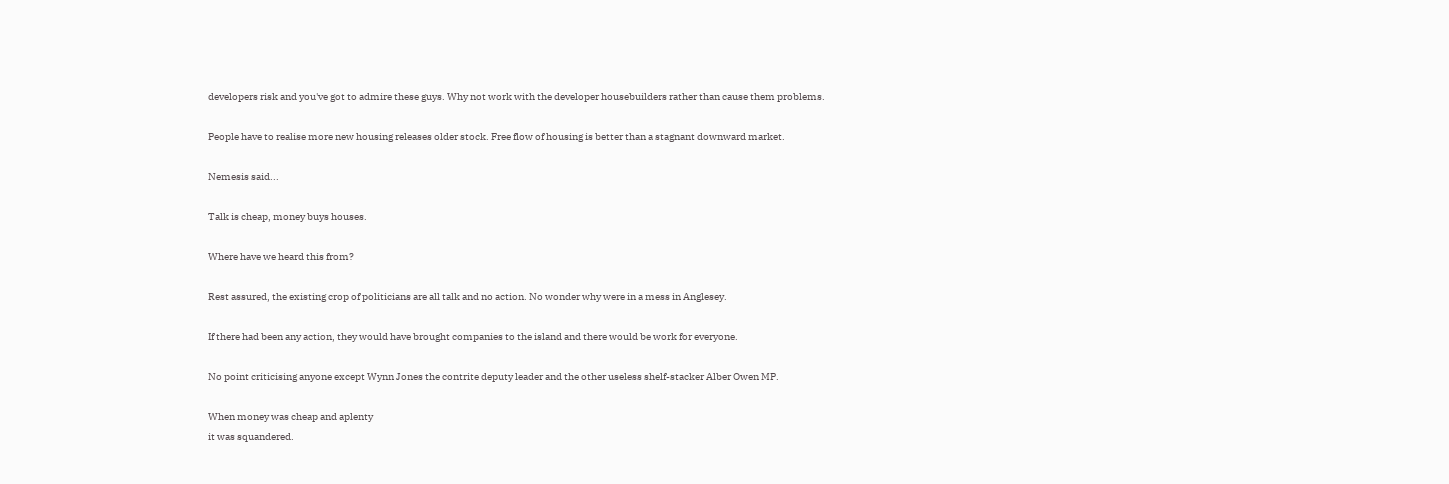developers risk and you've got to admire these guys. Why not work with the developer housebuilders rather than cause them problems.

People have to realise more new housing releases older stock. Free flow of housing is better than a stagnant downward market.

Nemesis said...

Talk is cheap, money buys houses.

Where have we heard this from?

Rest assured, the existing crop of politicians are all talk and no action. No wonder why were in a mess in Anglesey.

If there had been any action, they would have brought companies to the island and there would be work for everyone.

No point criticising anyone except Wynn Jones the contrite deputy leader and the other useless shelf-stacker Alber Owen MP.

When money was cheap and aplenty
it was squandered.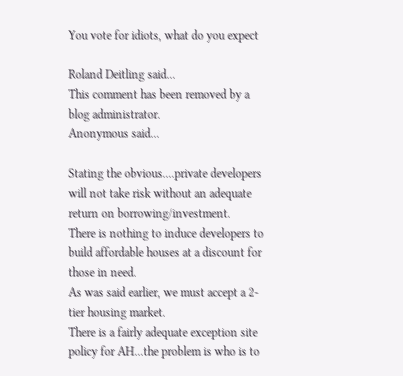You vote for idiots, what do you expect

Roland Deitling said...
This comment has been removed by a blog administrator.
Anonymous said...

Stating the obvious....private developers will not take risk without an adequate return on borrowing/investment.
There is nothing to induce developers to build affordable houses at a discount for those in need.
As was said earlier, we must accept a 2-tier housing market.
There is a fairly adequate exception site policy for AH...the problem is who is to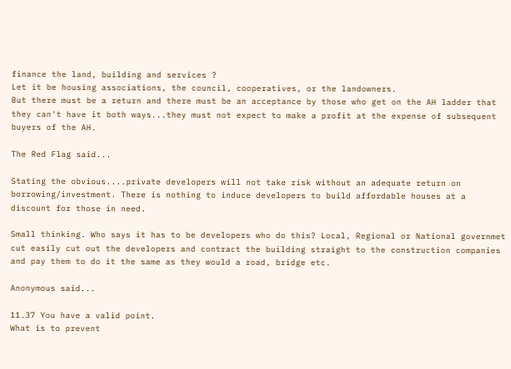finance the land, building and services ?
Let it be housing associations, the council, cooperatives, or the landowners.
But there must be a return and there must be an acceptance by those who get on the AH ladder that they can't have it both ways...they must not expect to make a profit at the expense of subsequent buyers of the AH.

The Red Flag said...

Stating the obvious....private developers will not take risk without an adequate return on borrowing/investment. There is nothing to induce developers to build affordable houses at a discount for those in need.

Small thinking. Who says it has to be developers who do this? Local, Regional or National governmet cut easily cut out the developers and contract the building straight to the construction companies and pay them to do it the same as they would a road, bridge etc.

Anonymous said...

11.37 You have a valid point.
What is to prevent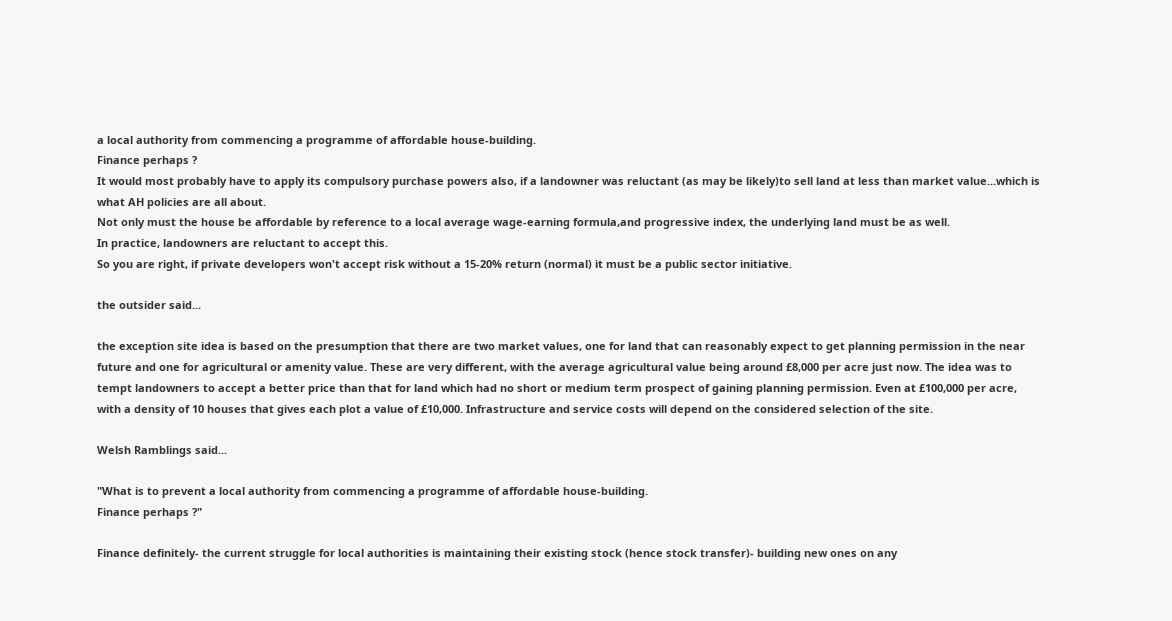a local authority from commencing a programme of affordable house-building.
Finance perhaps ?
It would most probably have to apply its compulsory purchase powers also, if a landowner was reluctant (as may be likely)to sell land at less than market value...which is what AH policies are all about.
Not only must the house be affordable by reference to a local average wage-earning formula,and progressive index, the underlying land must be as well.
In practice, landowners are reluctant to accept this.
So you are right, if private developers won't accept risk without a 15-20% return (normal) it must be a public sector initiative.

the outsider said...

the exception site idea is based on the presumption that there are two market values, one for land that can reasonably expect to get planning permission in the near future and one for agricultural or amenity value. These are very different, with the average agricultural value being around £8,000 per acre just now. The idea was to tempt landowners to accept a better price than that for land which had no short or medium term prospect of gaining planning permission. Even at £100,000 per acre, with a density of 10 houses that gives each plot a value of £10,000. Infrastructure and service costs will depend on the considered selection of the site.

Welsh Ramblings said...

"What is to prevent a local authority from commencing a programme of affordable house-building.
Finance perhaps ?"

Finance definitely- the current struggle for local authorities is maintaining their existing stock (hence stock transfer)- building new ones on any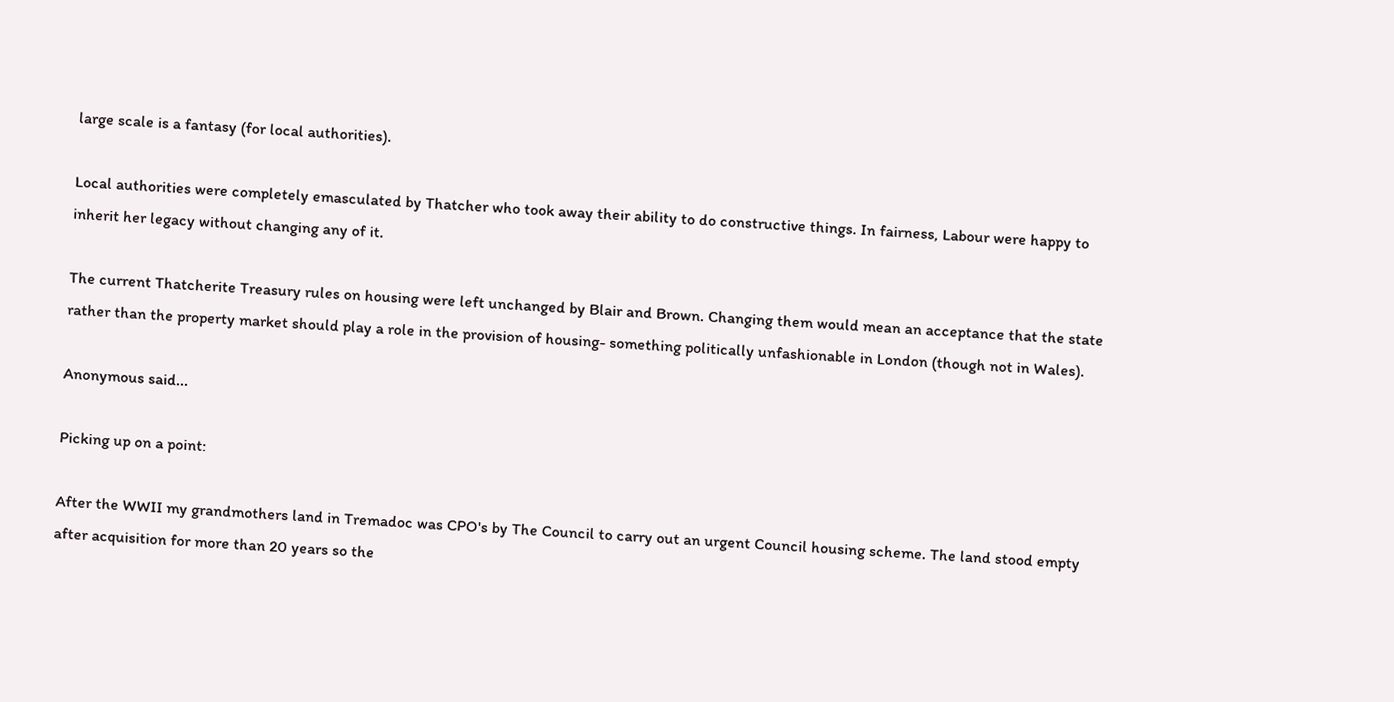large scale is a fantasy (for local authorities).

Local authorities were completely emasculated by Thatcher who took away their ability to do constructive things. In fairness, Labour were happy to inherit her legacy without changing any of it.

The current Thatcherite Treasury rules on housing were left unchanged by Blair and Brown. Changing them would mean an acceptance that the state rather than the property market should play a role in the provision of housing- something politically unfashionable in London (though not in Wales).

Anonymous said...

Picking up on a point:

After the WWII my grandmothers land in Tremadoc was CPO's by The Council to carry out an urgent Council housing scheme. The land stood empty after acquisition for more than 20 years so the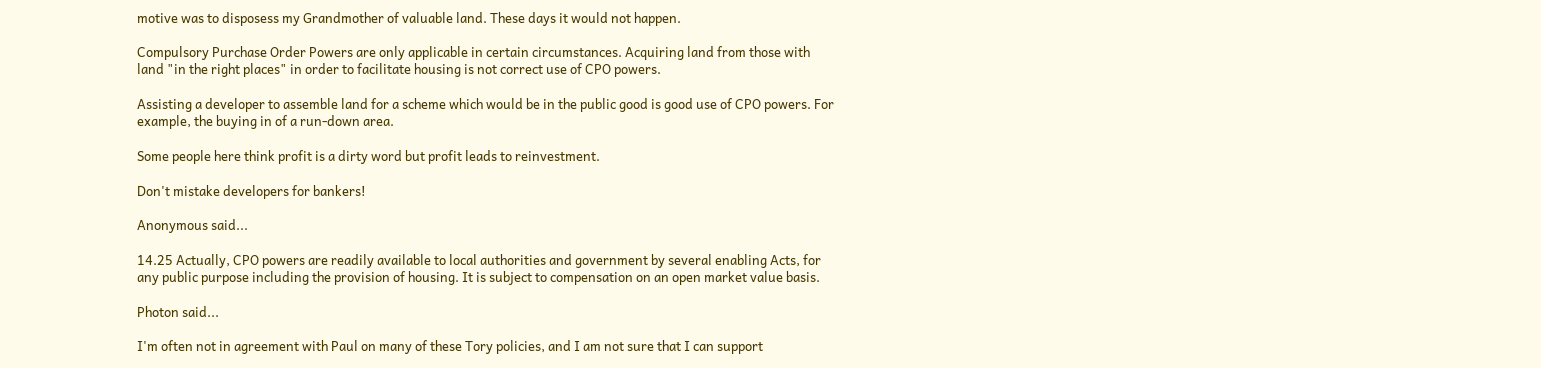motive was to disposess my Grandmother of valuable land. These days it would not happen.

Compulsory Purchase Order Powers are only applicable in certain circumstances. Acquiring land from those with land "in the right places" in order to facilitate housing is not correct use of CPO powers.

Assisting a developer to assemble land for a scheme which would be in the public good is good use of CPO powers. For example, the buying in of a run-down area.

Some people here think profit is a dirty word but profit leads to reinvestment.

Don't mistake developers for bankers!

Anonymous said...

14.25 Actually, CPO powers are readily available to local authorities and government by several enabling Acts, for any public purpose including the provision of housing. It is subject to compensation on an open market value basis.

Photon said...

I'm often not in agreement with Paul on many of these Tory policies, and I am not sure that I can support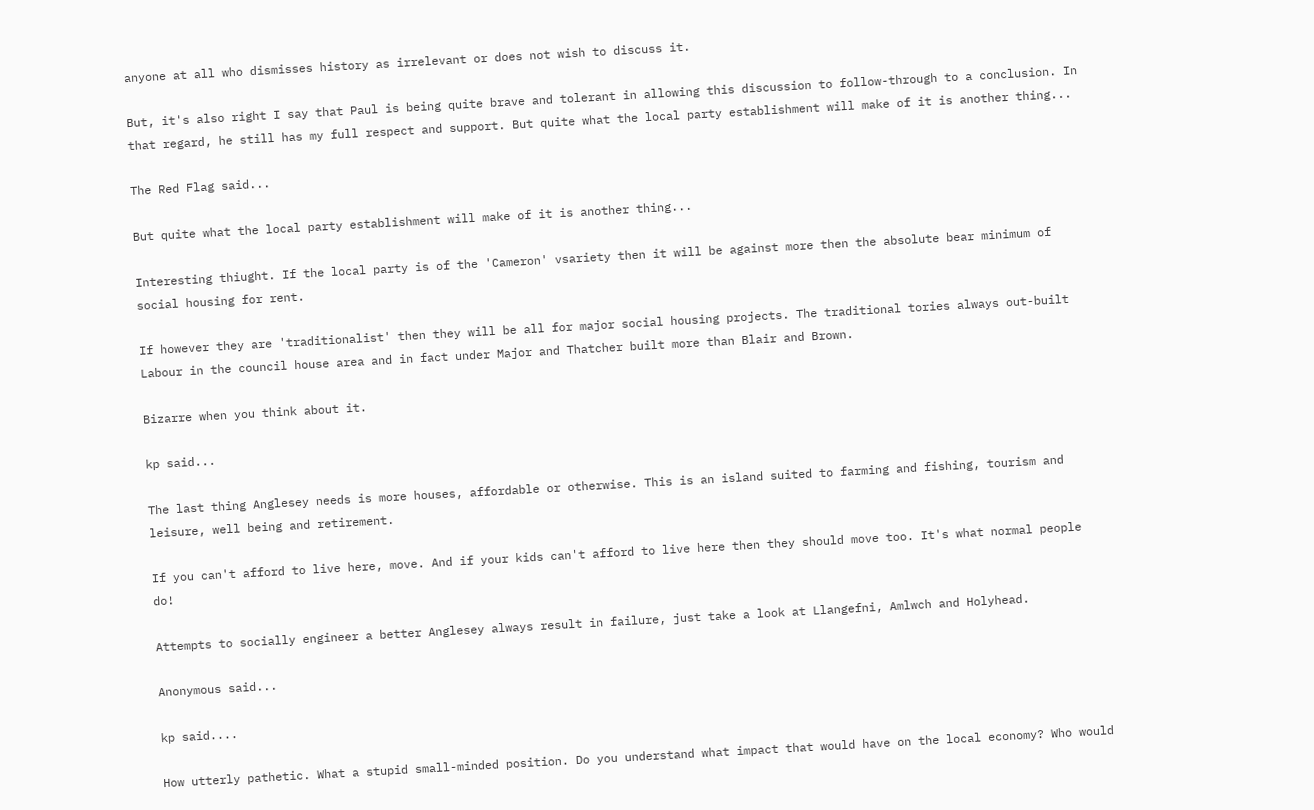anyone at all who dismisses history as irrelevant or does not wish to discuss it.

But, it's also right I say that Paul is being quite brave and tolerant in allowing this discussion to follow-through to a conclusion. In that regard, he still has my full respect and support. But quite what the local party establishment will make of it is another thing...

The Red Flag said...

But quite what the local party establishment will make of it is another thing...

Interesting thiught. If the local party is of the 'Cameron' vsariety then it will be against more then the absolute bear minimum of social housing for rent.

If however they are 'traditionalist' then they will be all for major social housing projects. The traditional tories always out-built Labour in the council house area and in fact under Major and Thatcher built more than Blair and Brown.

Bizarre when you think about it.

kp said...

The last thing Anglesey needs is more houses, affordable or otherwise. This is an island suited to farming and fishing, tourism and leisure, well being and retirement.

If you can't afford to live here, move. And if your kids can't afford to live here then they should move too. It's what normal people do!

Attempts to socially engineer a better Anglesey always result in failure, just take a look at Llangefni, Amlwch and Holyhead.

Anonymous said...

kp said....

How utterly pathetic. What a stupid small-minded position. Do you understand what impact that would have on the local economy? Who would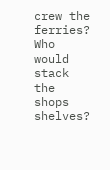crew the ferries? Who would stack the shops shelves?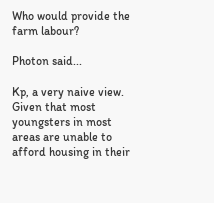Who would provide the farm labour?

Photon said...

Kp, a very naive view. Given that most youngsters in most areas are unable to afford housing in their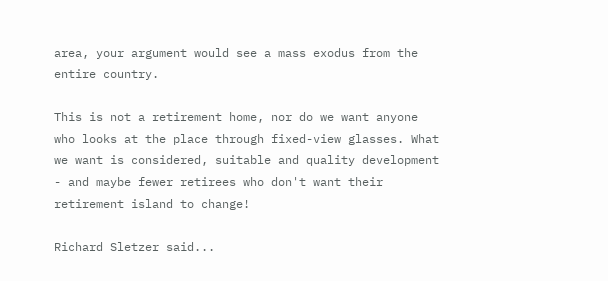area, your argument would see a mass exodus from the entire country.

This is not a retirement home, nor do we want anyone who looks at the place through fixed-view glasses. What we want is considered, suitable and quality development - and maybe fewer retirees who don't want their retirement island to change!

Richard Sletzer said...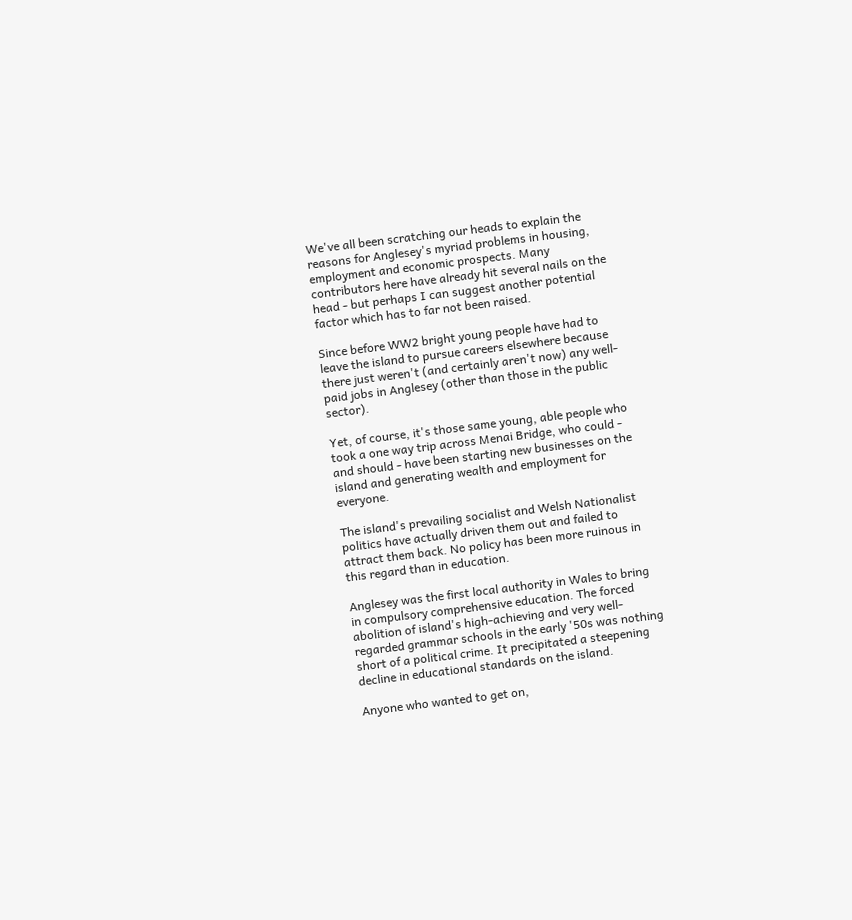We've all been scratching our heads to explain the reasons for Anglesey's myriad problems in housing, employment and economic prospects. Many contributors here have already hit several nails on the head - but perhaps I can suggest another potential factor which has to far not been raised.

Since before WW2 bright young people have had to leave the island to pursue careers elsewhere because there just weren't (and certainly aren't now) any well-paid jobs in Anglesey (other than those in the public sector).

Yet, of course, it's those same young, able people who took a one way trip across Menai Bridge, who could - and should - have been starting new businesses on the island and generating wealth and employment for everyone.

The island's prevailing socialist and Welsh Nationalist politics have actually driven them out and failed to attract them back. No policy has been more ruinous in this regard than in education.

Anglesey was the first local authority in Wales to bring in compulsory comprehensive education. The forced abolition of island's high-achieving and very well-regarded grammar schools in the early '50s was nothing short of a political crime. It precipitated a steepening decline in educational standards on the island.

Anyone who wanted to get on,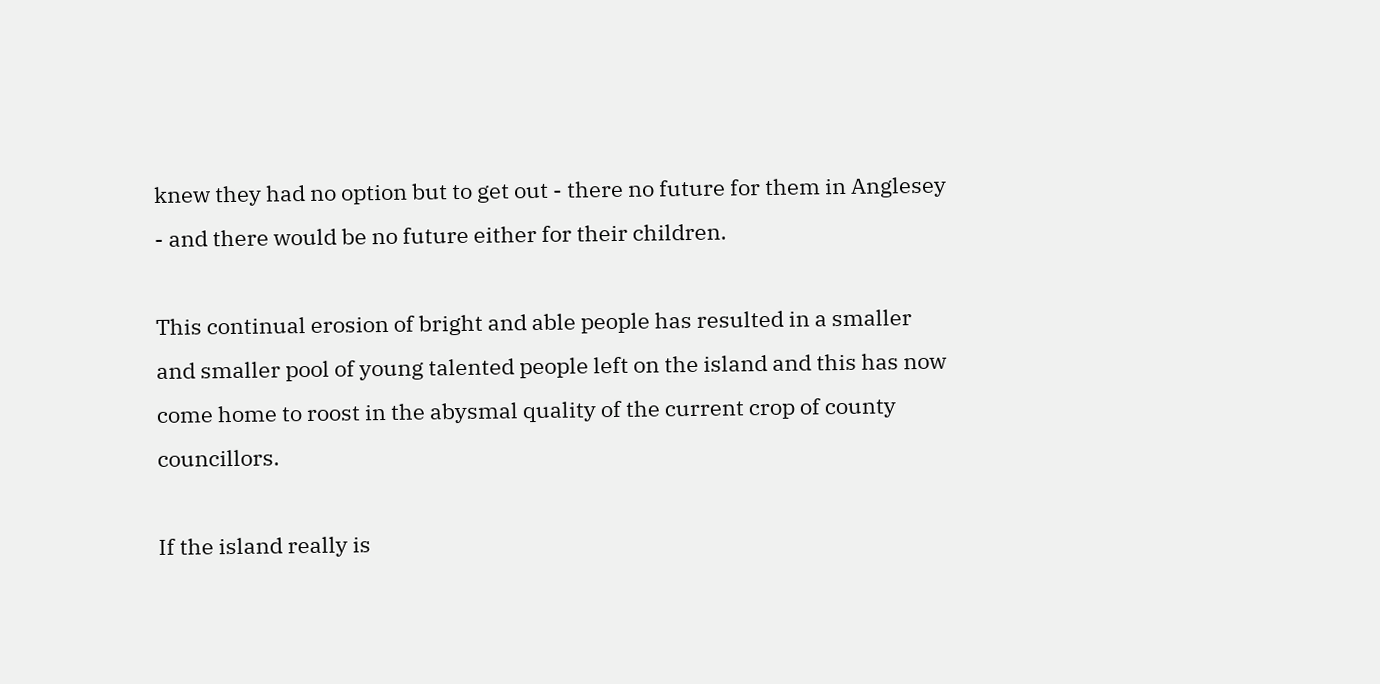knew they had no option but to get out - there no future for them in Anglesey - and there would be no future either for their children.

This continual erosion of bright and able people has resulted in a smaller and smaller pool of young talented people left on the island and this has now come home to roost in the abysmal quality of the current crop of county councillors.

If the island really is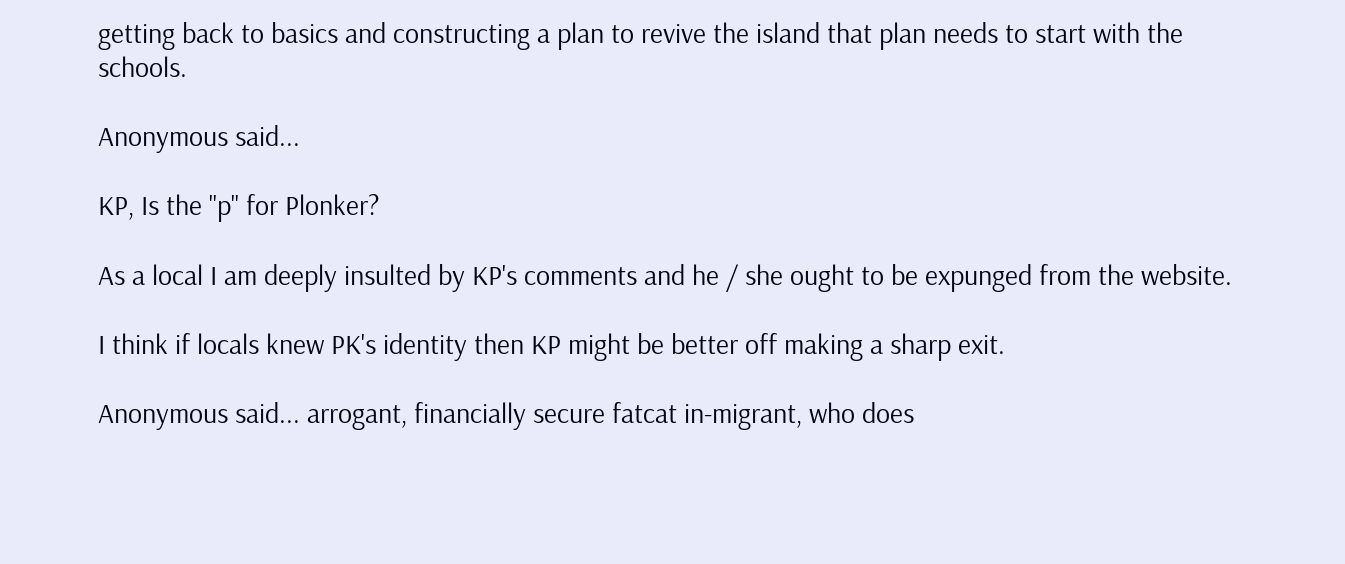getting back to basics and constructing a plan to revive the island that plan needs to start with the schools.

Anonymous said...

KP, Is the "p" for Plonker?

As a local I am deeply insulted by KP's comments and he / she ought to be expunged from the website.

I think if locals knew PK's identity then KP might be better off making a sharp exit.

Anonymous said... arrogant, financially secure fatcat in-migrant, who does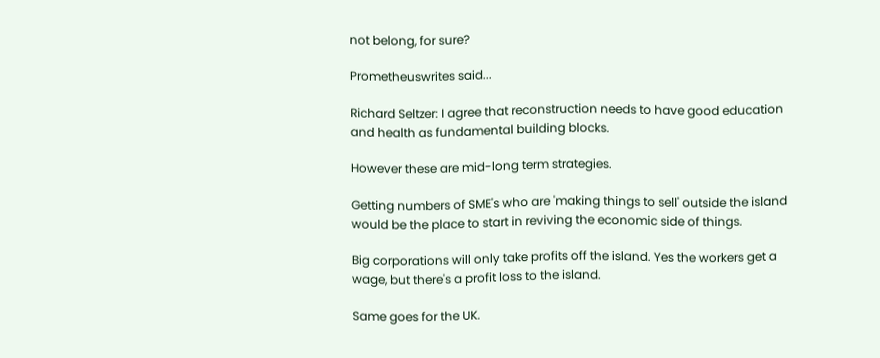not belong, for sure?

Prometheuswrites said...

Richard Seltzer: I agree that reconstruction needs to have good education and health as fundamental building blocks.

However these are mid-long term strategies.

Getting numbers of SME's who are 'making things to sell' outside the island would be the place to start in reviving the economic side of things.

Big corporations will only take profits off the island. Yes the workers get a wage, but there's a profit loss to the island.

Same goes for the UK.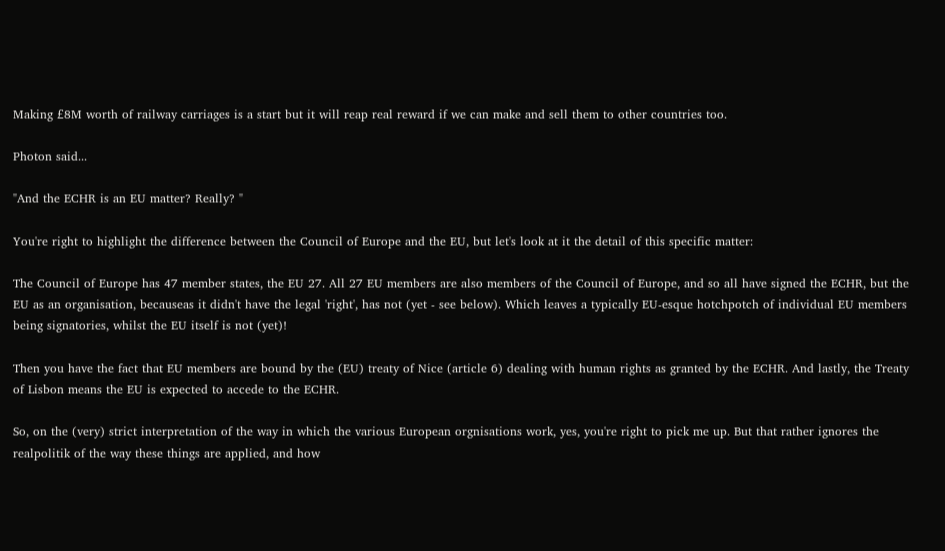Making £8M worth of railway carriages is a start but it will reap real reward if we can make and sell them to other countries too.

Photon said...

"And the ECHR is an EU matter? Really? "

You're right to highlight the difference between the Council of Europe and the EU, but let's look at it the detail of this specific matter:

The Council of Europe has 47 member states, the EU 27. All 27 EU members are also members of the Council of Europe, and so all have signed the ECHR, but the EU as an organisation, becauseas it didn't have the legal 'right', has not (yet - see below). Which leaves a typically EU-esque hotchpotch of individual EU members being signatories, whilst the EU itself is not (yet)!

Then you have the fact that EU members are bound by the (EU) treaty of Nice (article 6) dealing with human rights as granted by the ECHR. And lastly, the Treaty of Lisbon means the EU is expected to accede to the ECHR.

So, on the (very) strict interpretation of the way in which the various European orgnisations work, yes, you're right to pick me up. But that rather ignores the realpolitik of the way these things are applied, and how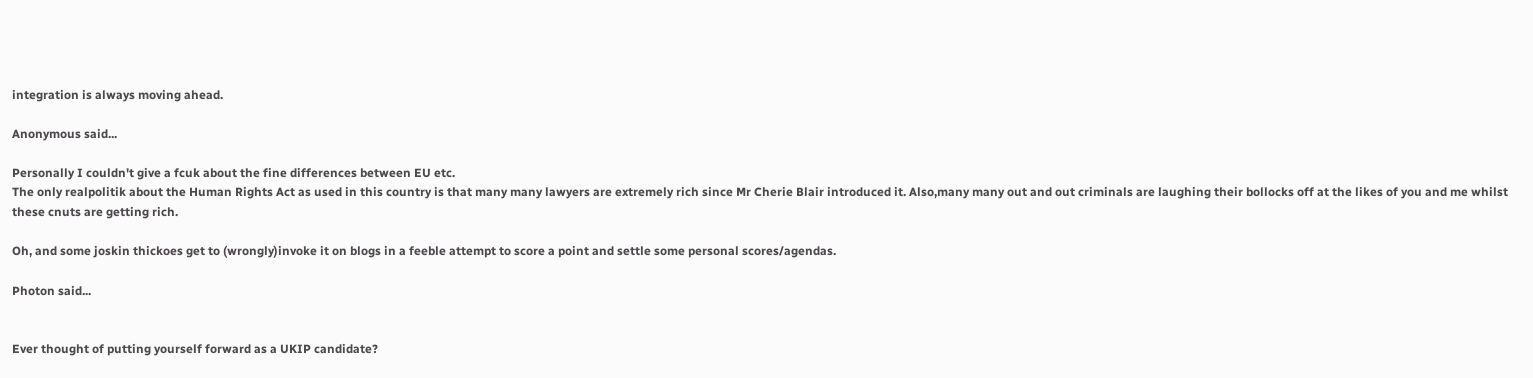integration is always moving ahead.

Anonymous said...

Personally I couldn't give a fcuk about the fine differences between EU etc.
The only realpolitik about the Human Rights Act as used in this country is that many many lawyers are extremely rich since Mr Cherie Blair introduced it. Also,many many out and out criminals are laughing their bollocks off at the likes of you and me whilst these cnuts are getting rich.

Oh, and some joskin thickoes get to (wrongly)invoke it on blogs in a feeble attempt to score a point and settle some personal scores/agendas.

Photon said...


Ever thought of putting yourself forward as a UKIP candidate?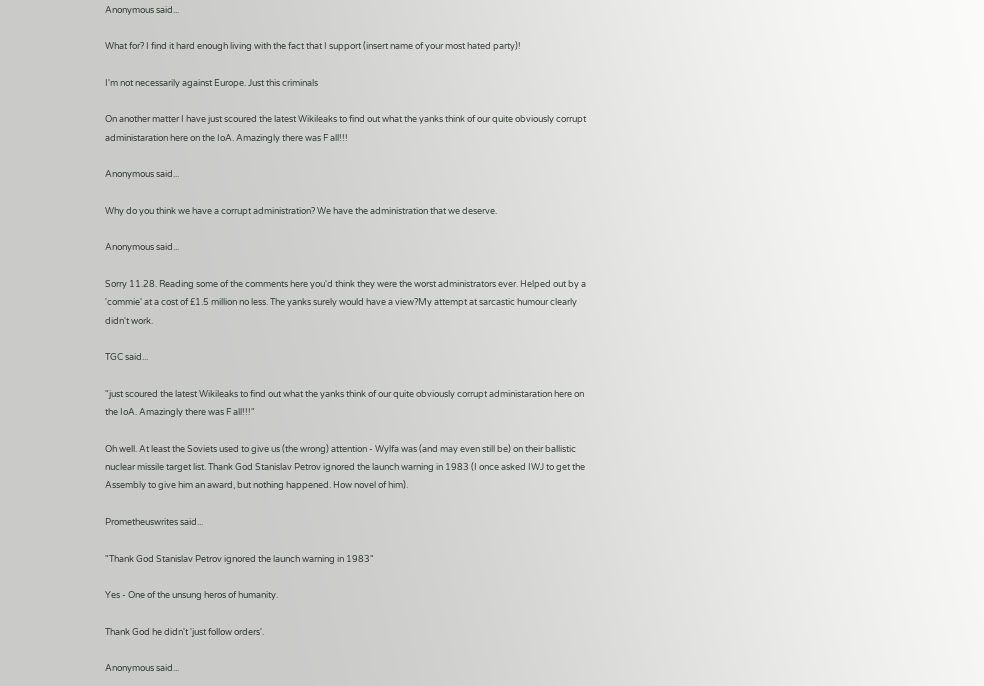Anonymous said...

What for? I find it hard enough living with the fact that I support (insert name of your most hated party)!

I'm not necessarily against Europe. Just this criminals

On another matter I have just scoured the latest Wikileaks to find out what the yanks think of our quite obviously corrupt administaration here on the IoA. Amazingly there was F all!!!

Anonymous said...

Why do you think we have a corrupt administration? We have the administration that we deserve.

Anonymous said...

Sorry 11.28. Reading some of the comments here you'd think they were the worst administrators ever. Helped out by a 'commie' at a cost of £1.5 million no less. The yanks surely would have a view?My attempt at sarcastic humour clearly didn't work.

TGC said...

"just scoured the latest Wikileaks to find out what the yanks think of our quite obviously corrupt administaration here on the IoA. Amazingly there was F all!!!"

Oh well. At least the Soviets used to give us (the wrong) attention - Wylfa was (and may even still be) on their ballistic nuclear missile target list. Thank God Stanislav Petrov ignored the launch warning in 1983 (I once asked IWJ to get the Assembly to give him an award, but nothing happened. How novel of him).

Prometheuswrites said...

"Thank God Stanislav Petrov ignored the launch warning in 1983"

Yes - One of the unsung heros of humanity.

Thank God he didn't 'just follow orders'.

Anonymous said...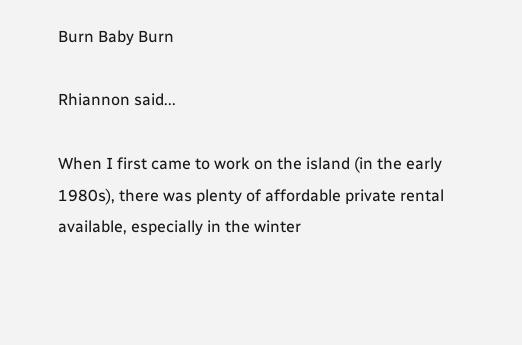Burn Baby Burn

Rhiannon said...

When I first came to work on the island (in the early 1980s), there was plenty of affordable private rental available, especially in the winter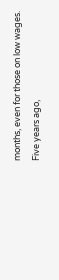months, even for those on low wages.
Five years ago,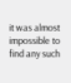it was almost impossible to find any such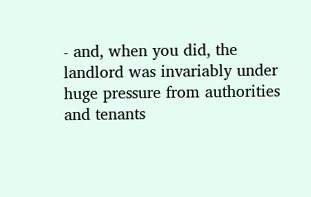- and, when you did, the landlord was invariably under huge pressure from authorities and tenants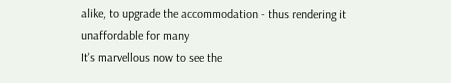alike, to upgrade the accommodation - thus rendering it unaffordable for many
It's marvellous now to see the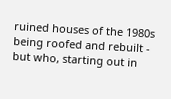ruined houses of the 1980s being roofed and rebuilt - but who, starting out in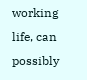working life, can possibly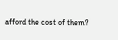afford the cost of them?